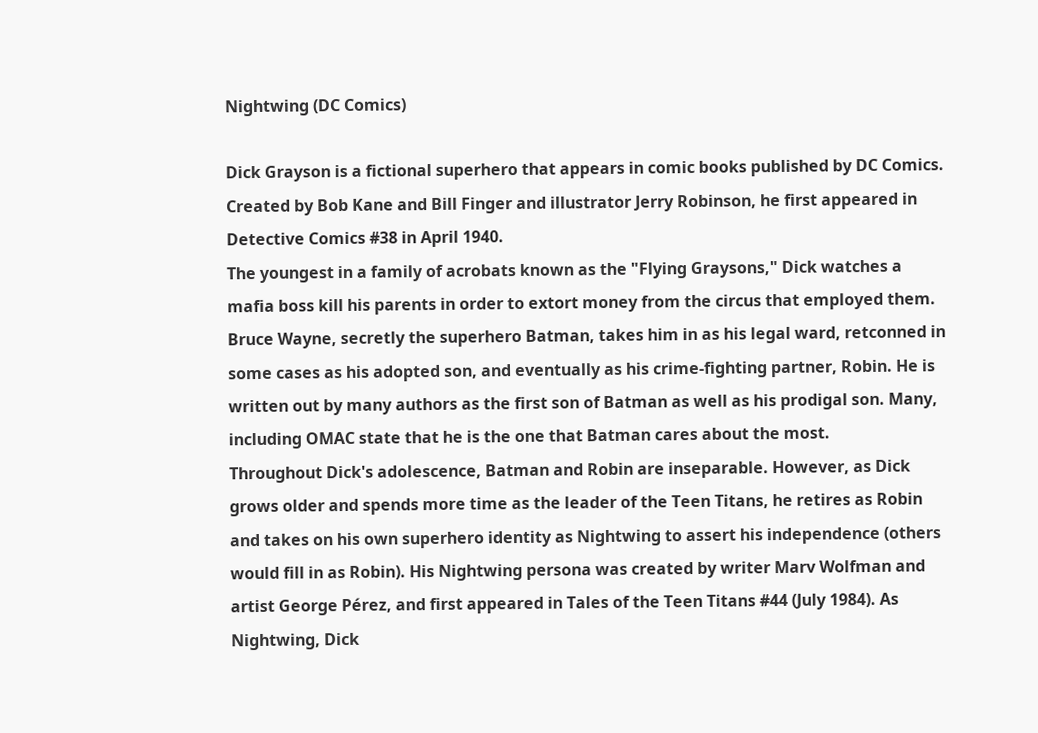Nightwing (DC Comics)

Dick Grayson is a fictional superhero that appears in comic books published by DC Comics. Created by Bob Kane and Bill Finger and illustrator Jerry Robinson, he first appeared in Detective Comics #38 in April 1940.
The youngest in a family of acrobats known as the "Flying Graysons," Dick watches a mafia boss kill his parents in order to extort money from the circus that employed them. Bruce Wayne, secretly the superhero Batman, takes him in as his legal ward, retconned in some cases as his adopted son, and eventually as his crime-fighting partner, Robin. He is written out by many authors as the first son of Batman as well as his prodigal son. Many, including OMAC state that he is the one that Batman cares about the most.
Throughout Dick's adolescence, Batman and Robin are inseparable. However, as Dick grows older and spends more time as the leader of the Teen Titans, he retires as Robin and takes on his own superhero identity as Nightwing to assert his independence (others would fill in as Robin). His Nightwing persona was created by writer Marv Wolfman and artist George Pérez, and first appeared in Tales of the Teen Titans #44 (July 1984). As Nightwing, Dick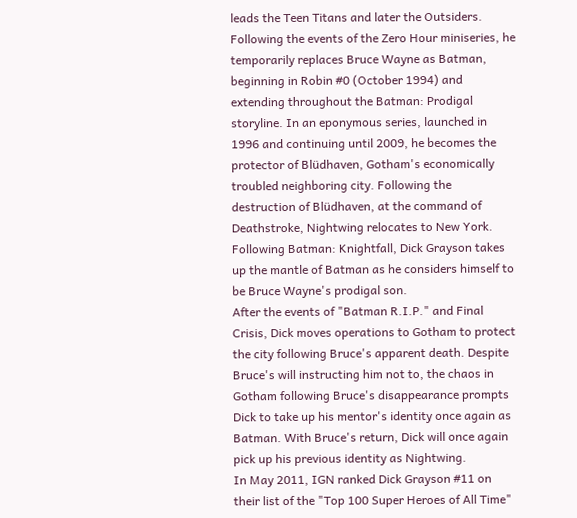leads the Teen Titans and later the Outsiders. Following the events of the Zero Hour miniseries, he temporarily replaces Bruce Wayne as Batman, beginning in Robin #0 (October 1994) and extending throughout the Batman: Prodigal storyline. In an eponymous series, launched in 1996 and continuing until 2009, he becomes the protector of Blüdhaven, Gotham's economically troubled neighboring city. Following the destruction of Blüdhaven, at the command of Deathstroke, Nightwing relocates to New York. Following Batman: Knightfall, Dick Grayson takes up the mantle of Batman as he considers himself to be Bruce Wayne's prodigal son.
After the events of "Batman R.I.P." and Final Crisis, Dick moves operations to Gotham to protect the city following Bruce's apparent death. Despite Bruce's will instructing him not to, the chaos in Gotham following Bruce's disappearance prompts Dick to take up his mentor's identity once again as Batman. With Bruce's return, Dick will once again pick up his previous identity as Nightwing.
In May 2011, IGN ranked Dick Grayson #11 on their list of the "Top 100 Super Heroes of All Time"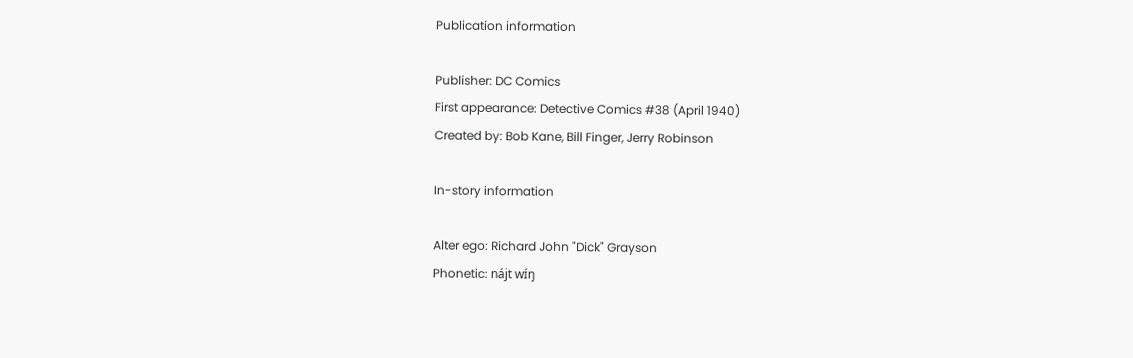Publication information

Publisher: DC Comics
First appearance: Detective Comics #38 (April 1940)
Created by: Bob Kane, Bill Finger, Jerry Robinson

In-story information

Alter ego: Richard John "Dick" Grayson
Phonetic: nájt wɪ́ŋ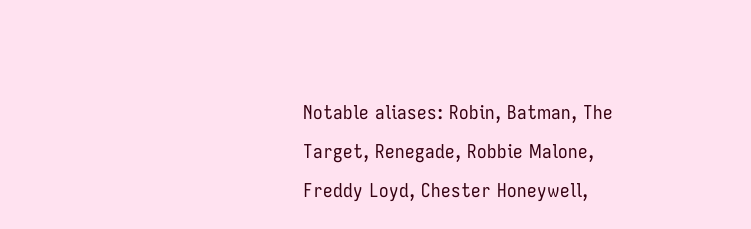Notable aliases: Robin, Batman, The Target, Renegade, Robbie Malone, Freddy Loyd, Chester Honeywell,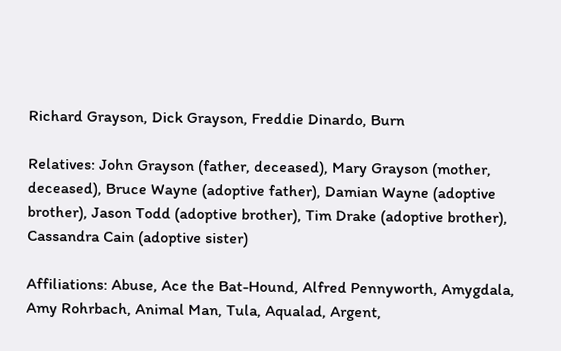Richard Grayson, Dick Grayson, Freddie Dinardo, Burn

Relatives: John Grayson (father, deceased), Mary Grayson (mother, deceased), Bruce Wayne (adoptive father), Damian Wayne (adoptive brother), Jason Todd (adoptive brother), Tim Drake (adoptive brother), Cassandra Cain (adoptive sister)

Affiliations: Abuse, Ace the Bat-Hound, Alfred Pennyworth, Amygdala, Amy Rohrbach, Animal Man, Tula, Aqualad, Argent,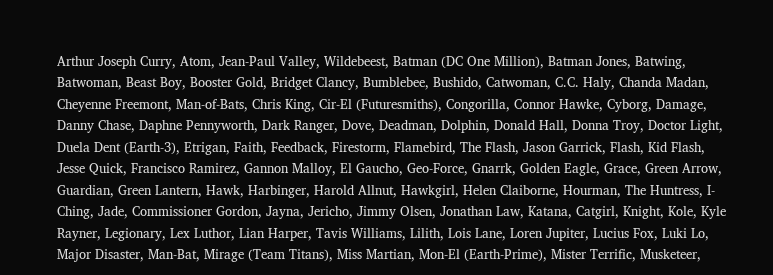Arthur Joseph Curry, Atom, Jean-Paul Valley, Wildebeest, Batman (DC One Million), Batman Jones, Batwing, Batwoman, Beast Boy, Booster Gold, Bridget Clancy, Bumblebee, Bushido, Catwoman, C.C. Haly, Chanda Madan, Cheyenne Freemont, Man-of-Bats, Chris King, Cir-El (Futuresmiths), Congorilla, Connor Hawke, Cyborg, Damage, Danny Chase, Daphne Pennyworth, Dark Ranger, Dove, Deadman, Dolphin, Donald Hall, Donna Troy, Doctor Light, Duela Dent (Earth-3), Etrigan, Faith, Feedback, Firestorm, Flamebird, The Flash, Jason Garrick, Flash, Kid Flash, Jesse Quick, Francisco Ramirez, Gannon Malloy, El Gaucho, Geo-Force, Gnarrk, Golden Eagle, Grace, Green Arrow, Guardian, Green Lantern, Hawk, Harbinger, Harold Allnut, Hawkgirl, Helen Claiborne, Hourman, The Huntress, I-Ching, Jade, Commissioner Gordon, Jayna, Jericho, Jimmy Olsen, Jonathan Law, Katana, Catgirl, Knight, Kole, Kyle Rayner, Legionary, Lex Luthor, Lian Harper, Tavis Williams, Lilith, Lois Lane, Loren Jupiter, Lucius Fox, Luki Lo, Major Disaster, Man-Bat, Mirage (Team Titans), Miss Martian, Mon-El (Earth-Prime), Mister Terrific, Musketeer,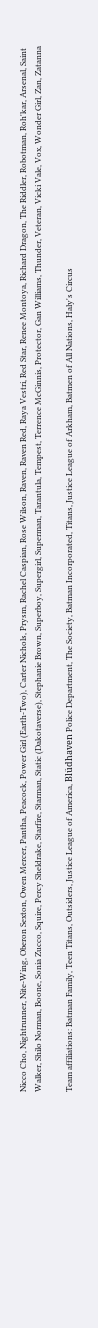Nicco Cho, Nightrunner, Nite-Wing, Oberon Sexton, Owen Mercer, Pantha, Peacock, Power Girl (Earth-Two), Carter Nichols, Prysm, Rachel Caspian, Rose Wilson, Raven, Raven Red, Raya Vestri, Red Star, Renee Montoya, Richard Dragon, The Riddler, Robotman, Roh'kar, Arsenal, Saint Walker, Shilo Norman, Boone, Sonia Zucco, Squire, Percy Sheldrake, Starfire, Starman, Static (Dakotaverse), Stephanie Brown, Superboy, Supergirl, Superman, Tarantula, Tempest, Terrence McGinnis, Protector, Gan Williams, Thunder, Veteran, Vicki Vale, Vox, Wonder Girl, Zan, Zatanna

Team affiliations: Batman Family, Teen Titans, Outsiders, Justice League of America, Blüdhaven Police Department, The Society, Batman Incorporated, Titans, Justice League of Arkham, Batmen of All Nations, Haly's Circus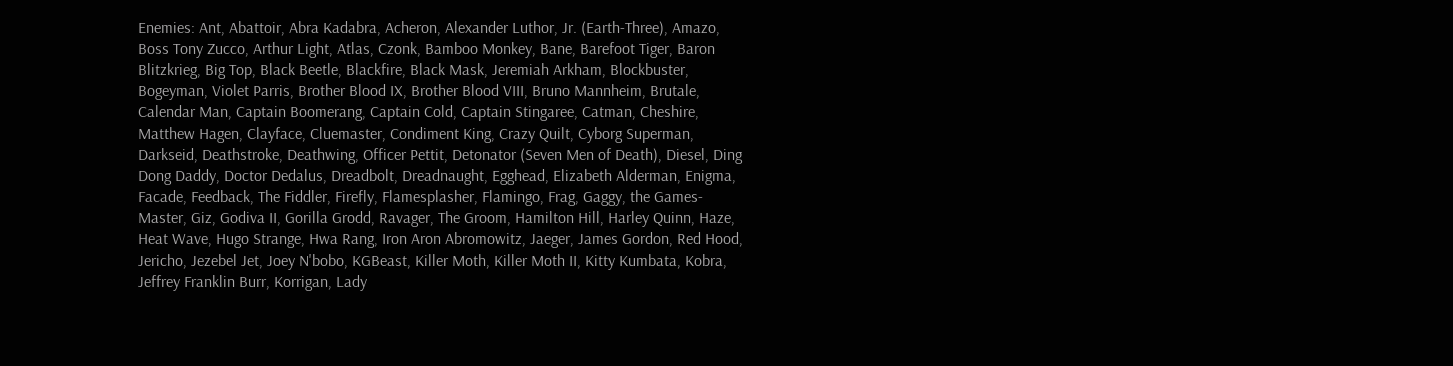Enemies: Ant, Abattoir, Abra Kadabra, Acheron, Alexander Luthor, Jr. (Earth-Three), Amazo, Boss Tony Zucco, Arthur Light, Atlas, Czonk, Bamboo Monkey, Bane, Barefoot Tiger, Baron Blitzkrieg, Big Top, Black Beetle, Blackfire, Black Mask, Jeremiah Arkham, Blockbuster, Bogeyman, Violet Parris, Brother Blood IX, Brother Blood VIII, Bruno Mannheim, Brutale, Calendar Man, Captain Boomerang, Captain Cold, Captain Stingaree, Catman, Cheshire, Matthew Hagen, Clayface, Cluemaster, Condiment King, Crazy Quilt, Cyborg Superman, Darkseid, Deathstroke, Deathwing, Officer Pettit, Detonator (Seven Men of Death), Diesel, Ding Dong Daddy, Doctor Dedalus, Dreadbolt, Dreadnaught, Egghead, Elizabeth Alderman, Enigma, Facade, Feedback, The Fiddler, Firefly, Flamesplasher, Flamingo, Frag, Gaggy, the Games-Master, Giz, Godiva II, Gorilla Grodd, Ravager, The Groom, Hamilton Hill, Harley Quinn, Haze, Heat Wave, Hugo Strange, Hwa Rang, Iron Aron Abromowitz, Jaeger, James Gordon, Red Hood, Jericho, Jezebel Jet, Joey N'bobo, KGBeast, Killer Moth, Killer Moth II, Kitty Kumbata, Kobra, Jeffrey Franklin Burr, Korrigan, Lady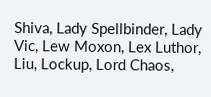Shiva, Lady Spellbinder, Lady Vic, Lew Moxon, Lex Luthor, Liu, Lockup, Lord Chaos,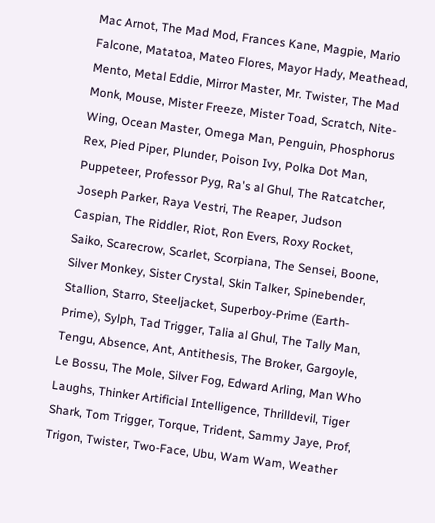Mac Arnot, The Mad Mod, Frances Kane, Magpie, Mario Falcone, Matatoa, Mateo Flores, Mayor Hady, Meathead, Mento, Metal Eddie, Mirror Master, Mr. Twister, The Mad Monk, Mouse, Mister Freeze, Mister Toad, Scratch, Nite-Wing, Ocean Master, Omega Man, Penguin, Phosphorus Rex, Pied Piper, Plunder, Poison Ivy, Polka Dot Man, Puppeteer, Professor Pyg, Ra's al Ghul, The Ratcatcher, Joseph Parker, Raya Vestri, The Reaper, Judson Caspian, The Riddler, Riot, Ron Evers, Roxy Rocket, Saiko, Scarecrow, Scarlet, Scorpiana, The Sensei, Boone, Silver Monkey, Sister Crystal, Skin Talker, Spinebender, Stallion, Starro, Steeljacket, Superboy-Prime (Earth-Prime), Sylph, Tad Trigger, Talia al Ghul, The Tally Man, Tengu, Absence, Ant, Antithesis, The Broker, Gargoyle, Le Bossu, The Mole, Silver Fog, Edward Arling, Man Who Laughs, Thinker Artificial Intelligence, Thrilldevil, Tiger Shark, Tom Trigger, Torque, Trident, Sammy Jaye, Prof, Trigon, Twister, Two-Face, Ubu, Wam Wam, Weather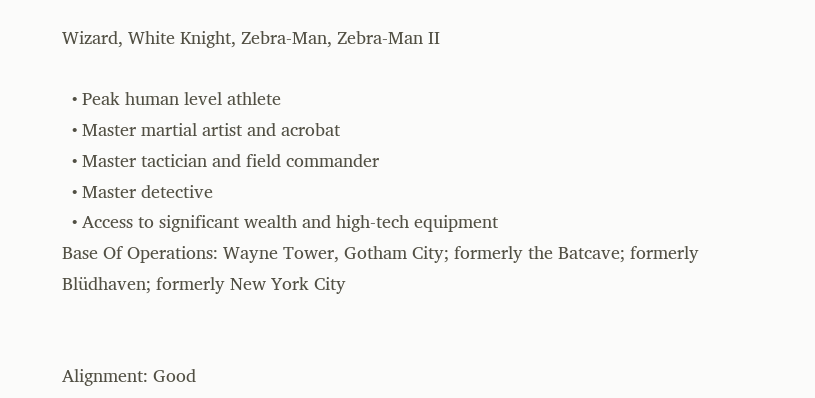Wizard, White Knight, Zebra-Man, Zebra-Man II

  • Peak human level athlete
  • Master martial artist and acrobat
  • Master tactician and field commander
  • Master detective
  • Access to significant wealth and high-tech equipment
Base Of Operations: Wayne Tower, Gotham City; formerly the Batcave; formerly Blüdhaven; formerly New York City


Alignment: Good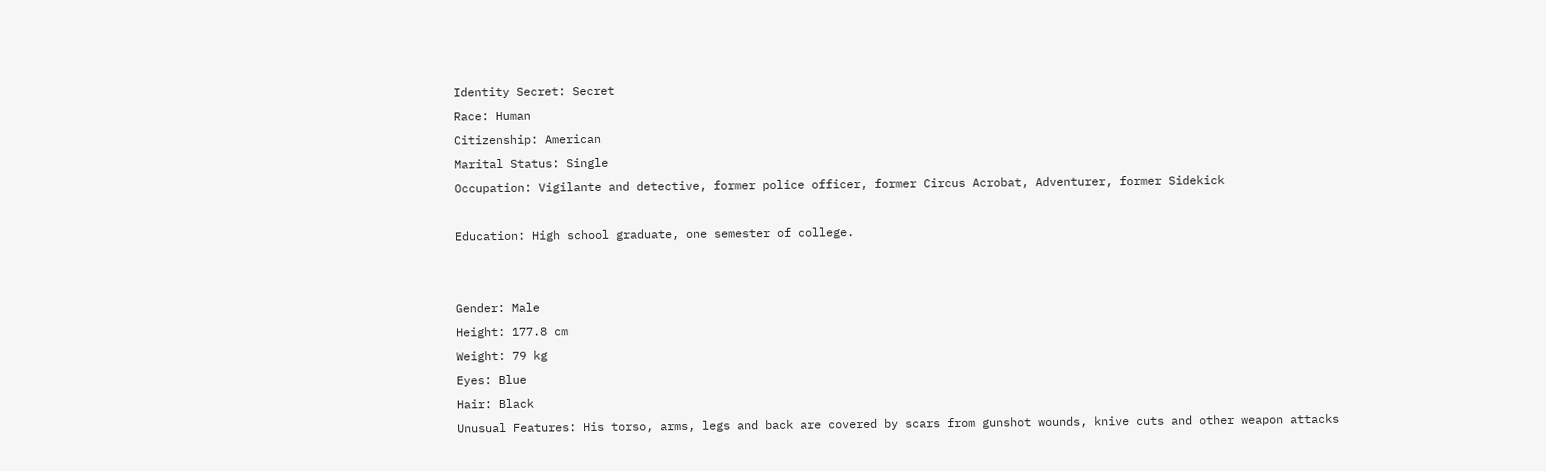Identity Secret: Secret
Race: Human
Citizenship: American
Marital Status: Single
Occupation: Vigilante and detective, former police officer, former Circus Acrobat, Adventurer, former Sidekick

Education: High school graduate, one semester of college.


Gender: Male
Height: 177.8 cm
Weight: 79 kg
Eyes: Blue
Hair: Black
Unusual Features: His torso, arms, legs and back are covered by scars from gunshot wounds, knive cuts and other weapon attacks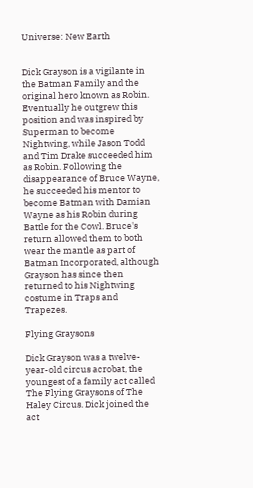Universe: New Earth


Dick Grayson is a vigilante in the Batman Family and the original hero known as Robin. Eventually he outgrew this position and was inspired by Superman to become Nightwing, while Jason Todd and Tim Drake succeeded him as Robin. Following the disappearance of Bruce Wayne, he succeeded his mentor to become Batman with Damian Wayne as his Robin during Battle for the Cowl. Bruce's return allowed them to both wear the mantle as part of Batman Incorporated, although Grayson has since then returned to his Nightwing costume in Traps and Trapezes.

Flying Graysons

Dick Grayson was a twelve-year-old circus acrobat, the youngest of a family act called The Flying Graysons of The Haley Circus. Dick joined the act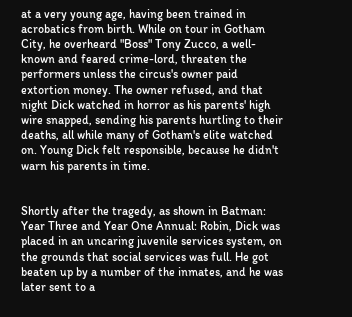at a very young age, having been trained in acrobatics from birth. While on tour in Gotham City, he overheard "Boss" Tony Zucco, a well-known and feared crime-lord, threaten the performers unless the circus's owner paid extortion money. The owner refused, and that night Dick watched in horror as his parents' high wire snapped, sending his parents hurtling to their deaths, all while many of Gotham's elite watched on. Young Dick felt responsible, because he didn't warn his parents in time.


Shortly after the tragedy, as shown in Batman: Year Three and Year One Annual: Robin, Dick was placed in an uncaring juvenile services system, on the grounds that social services was full. He got beaten up by a number of the inmates, and he was later sent to a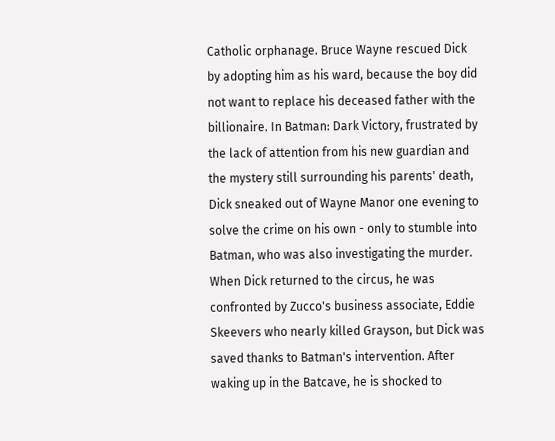Catholic orphanage. Bruce Wayne rescued Dick by adopting him as his ward, because the boy did not want to replace his deceased father with the billionaire. In Batman: Dark Victory, frustrated by the lack of attention from his new guardian and the mystery still surrounding his parents' death, Dick sneaked out of Wayne Manor one evening to solve the crime on his own - only to stumble into Batman, who was also investigating the murder. When Dick returned to the circus, he was confronted by Zucco's business associate, Eddie Skeevers who nearly killed Grayson, but Dick was saved thanks to Batman's intervention. After waking up in the Batcave, he is shocked to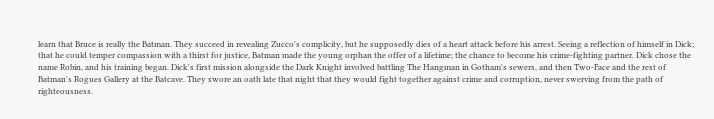learn that Bruce is really the Batman. They succeed in revealing Zucco's complicity, but he supposedly dies of a heart attack before his arrest. Seeing a reflection of himself in Dick; that he could temper compassion with a thirst for justice, Batman made the young orphan the offer of a lifetime; the chance to become his crime-fighting partner. Dick chose the name Robin, and his training began. Dick's first mission alongside the Dark Knight involved battling The Hangman in Gotham's sewers, and then Two-Face and the rest of Batman's Rogues Gallery at the Batcave. They swore an oath late that night that they would fight together against crime and corruption, never swerving from the path of righteousness.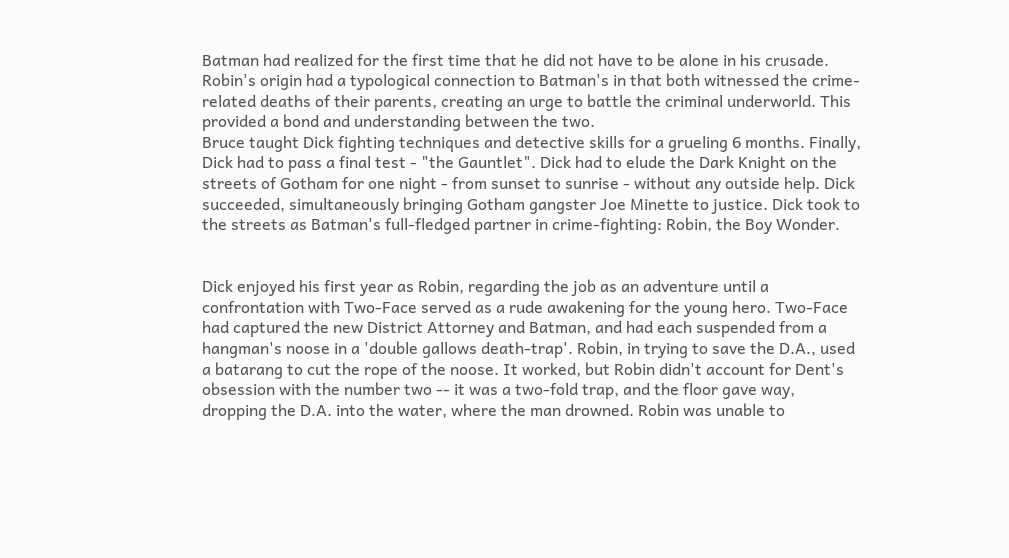Batman had realized for the first time that he did not have to be alone in his crusade.
Robin's origin had a typological connection to Batman's in that both witnessed the crime-related deaths of their parents, creating an urge to battle the criminal underworld. This provided a bond and understanding between the two.
Bruce taught Dick fighting techniques and detective skills for a grueling 6 months. Finally, Dick had to pass a final test - "the Gauntlet". Dick had to elude the Dark Knight on the streets of Gotham for one night - from sunset to sunrise - without any outside help. Dick succeeded, simultaneously bringing Gotham gangster Joe Minette to justice. Dick took to the streets as Batman's full-fledged partner in crime-fighting: Robin, the Boy Wonder.


Dick enjoyed his first year as Robin, regarding the job as an adventure until a confrontation with Two-Face served as a rude awakening for the young hero. Two-Face had captured the new District Attorney and Batman, and had each suspended from a hangman's noose in a 'double gallows death-trap'. Robin, in trying to save the D.A., used a batarang to cut the rope of the noose. It worked, but Robin didn't account for Dent's obsession with the number two -- it was a two-fold trap, and the floor gave way, dropping the D.A. into the water, where the man drowned. Robin was unable to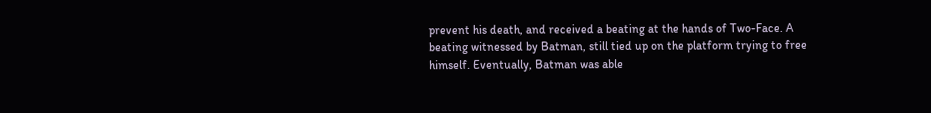prevent his death, and received a beating at the hands of Two-Face. A beating witnessed by Batman, still tied up on the platform trying to free himself. Eventually, Batman was able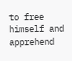to free himself and apprehend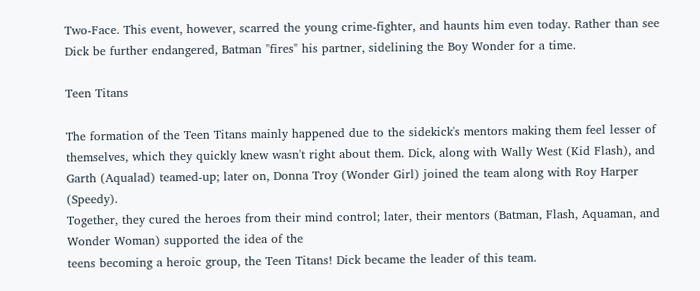Two-Face. This event, however, scarred the young crime-fighter, and haunts him even today. Rather than see Dick be further endangered, Batman "fires" his partner, sidelining the Boy Wonder for a time.

Teen Titans

The formation of the Teen Titans mainly happened due to the sidekick's mentors making them feel lesser of themselves, which they quickly knew wasn't right about them. Dick, along with Wally West (Kid Flash), and Garth (Aqualad) teamed-up; later on, Donna Troy (Wonder Girl) joined the team along with Roy Harper (Speedy).
Together, they cured the heroes from their mind control; later, their mentors (Batman, Flash, Aquaman, and Wonder Woman) supported the idea of the
teens becoming a heroic group, the Teen Titans! Dick became the leader of this team.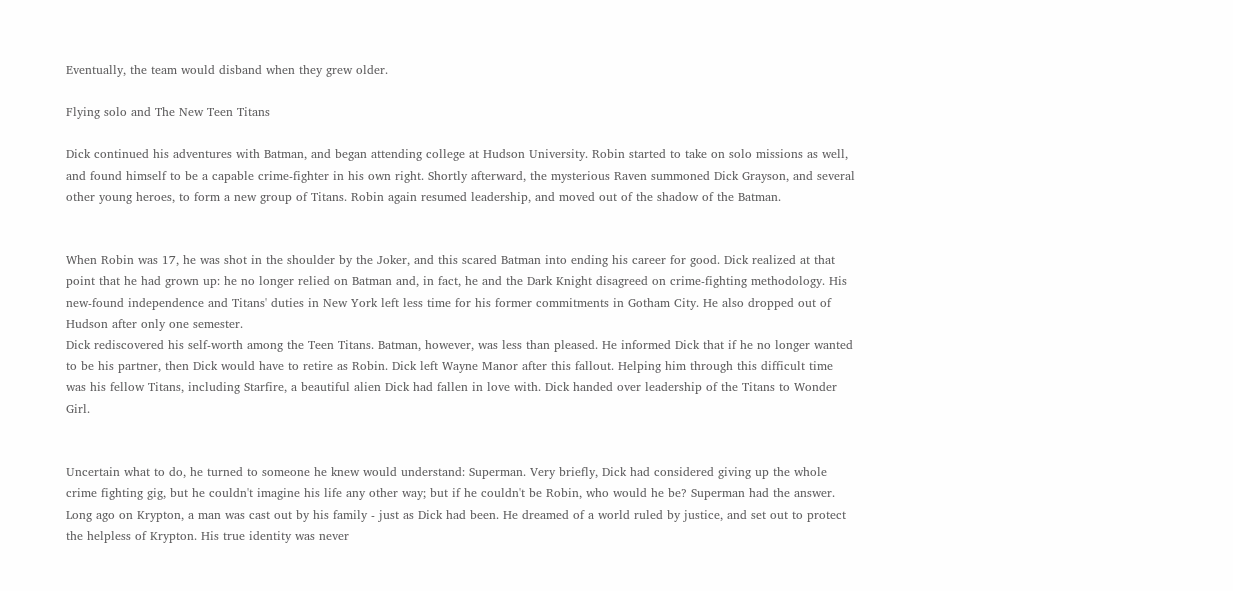Eventually, the team would disband when they grew older.

Flying solo and The New Teen Titans

Dick continued his adventures with Batman, and began attending college at Hudson University. Robin started to take on solo missions as well, and found himself to be a capable crime-fighter in his own right. Shortly afterward, the mysterious Raven summoned Dick Grayson, and several other young heroes, to form a new group of Titans. Robin again resumed leadership, and moved out of the shadow of the Batman.


When Robin was 17, he was shot in the shoulder by the Joker, and this scared Batman into ending his career for good. Dick realized at that point that he had grown up: he no longer relied on Batman and, in fact, he and the Dark Knight disagreed on crime-fighting methodology. His new-found independence and Titans' duties in New York left less time for his former commitments in Gotham City. He also dropped out of Hudson after only one semester.
Dick rediscovered his self-worth among the Teen Titans. Batman, however, was less than pleased. He informed Dick that if he no longer wanted to be his partner, then Dick would have to retire as Robin. Dick left Wayne Manor after this fallout. Helping him through this difficult time was his fellow Titans, including Starfire, a beautiful alien Dick had fallen in love with. Dick handed over leadership of the Titans to Wonder Girl.


Uncertain what to do, he turned to someone he knew would understand: Superman. Very briefly, Dick had considered giving up the whole crime fighting gig, but he couldn't imagine his life any other way; but if he couldn't be Robin, who would he be? Superman had the answer. Long ago on Krypton, a man was cast out by his family - just as Dick had been. He dreamed of a world ruled by justice, and set out to protect the helpless of Krypton. His true identity was never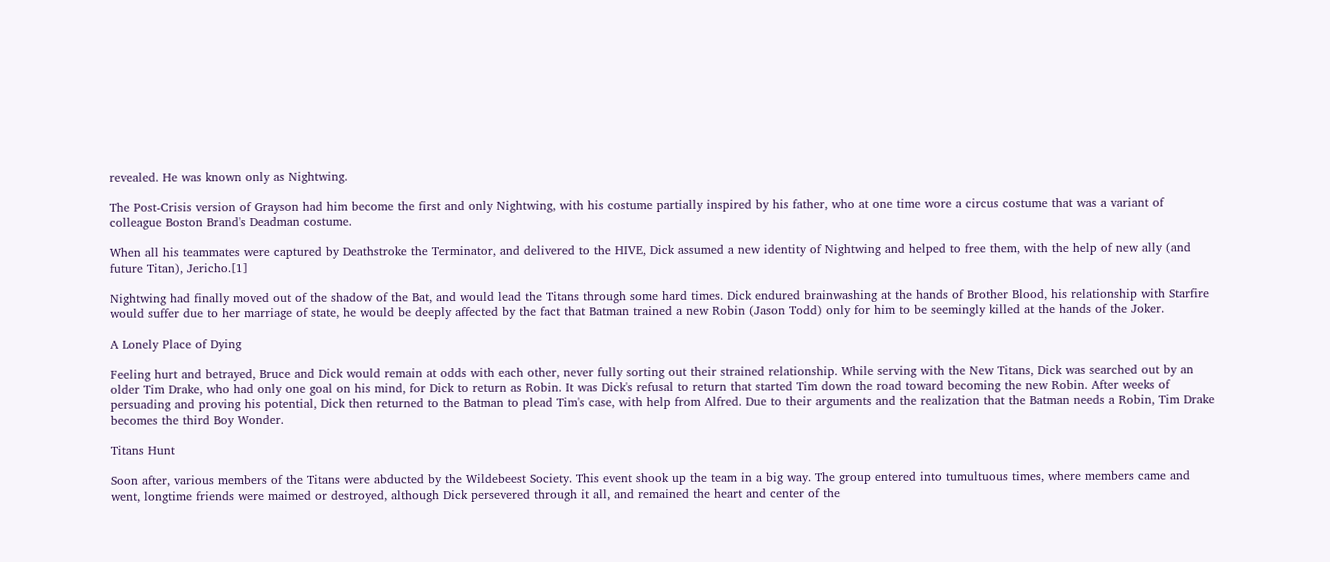revealed. He was known only as Nightwing.

The Post-Crisis version of Grayson had him become the first and only Nightwing, with his costume partially inspired by his father, who at one time wore a circus costume that was a variant of colleague Boston Brand's Deadman costume.

When all his teammates were captured by Deathstroke the Terminator, and delivered to the HIVE, Dick assumed a new identity of Nightwing and helped to free them, with the help of new ally (and future Titan), Jericho.[1]

Nightwing had finally moved out of the shadow of the Bat, and would lead the Titans through some hard times. Dick endured brainwashing at the hands of Brother Blood, his relationship with Starfire would suffer due to her marriage of state, he would be deeply affected by the fact that Batman trained a new Robin (Jason Todd) only for him to be seemingly killed at the hands of the Joker.

A Lonely Place of Dying

Feeling hurt and betrayed, Bruce and Dick would remain at odds with each other, never fully sorting out their strained relationship. While serving with the New Titans, Dick was searched out by an older Tim Drake, who had only one goal on his mind, for Dick to return as Robin. It was Dick's refusal to return that started Tim down the road toward becoming the new Robin. After weeks of persuading and proving his potential, Dick then returned to the Batman to plead Tim's case, with help from Alfred. Due to their arguments and the realization that the Batman needs a Robin, Tim Drake becomes the third Boy Wonder.

Titans Hunt

Soon after, various members of the Titans were abducted by the Wildebeest Society. This event shook up the team in a big way. The group entered into tumultuous times, where members came and went, longtime friends were maimed or destroyed, although Dick persevered through it all, and remained the heart and center of the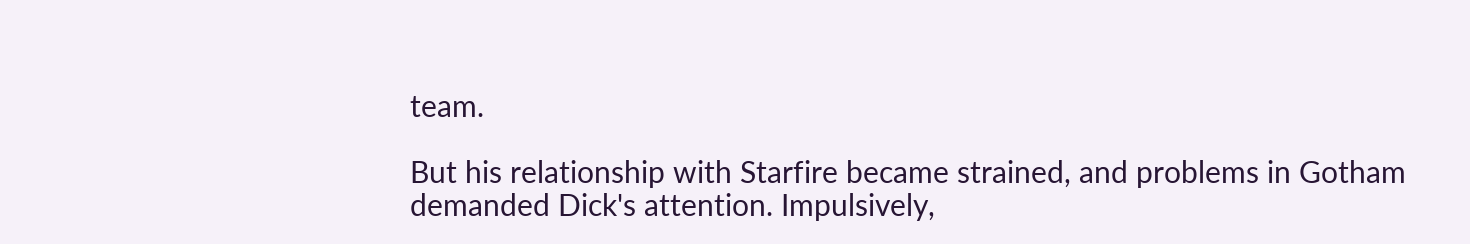team.

But his relationship with Starfire became strained, and problems in Gotham demanded Dick's attention. Impulsively,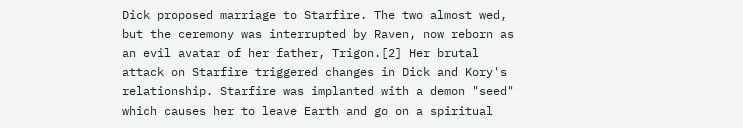Dick proposed marriage to Starfire. The two almost wed, but the ceremony was interrupted by Raven, now reborn as an evil avatar of her father, Trigon.[2] Her brutal attack on Starfire triggered changes in Dick and Kory's relationship. Starfire was implanted with a demon "seed" which causes her to leave Earth and go on a spiritual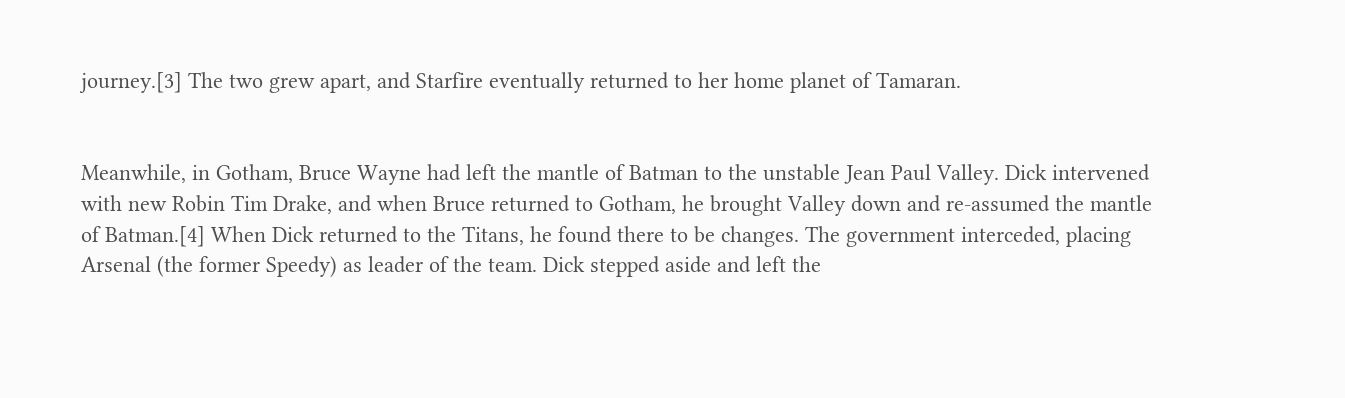journey.[3] The two grew apart, and Starfire eventually returned to her home planet of Tamaran.


Meanwhile, in Gotham, Bruce Wayne had left the mantle of Batman to the unstable Jean Paul Valley. Dick intervened with new Robin Tim Drake, and when Bruce returned to Gotham, he brought Valley down and re-assumed the mantle of Batman.[4] When Dick returned to the Titans, he found there to be changes. The government interceded, placing Arsenal (the former Speedy) as leader of the team. Dick stepped aside and left the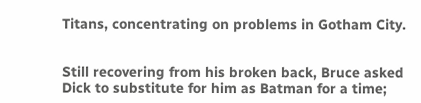Titans, concentrating on problems in Gotham City.


Still recovering from his broken back, Bruce asked Dick to substitute for him as Batman for a time;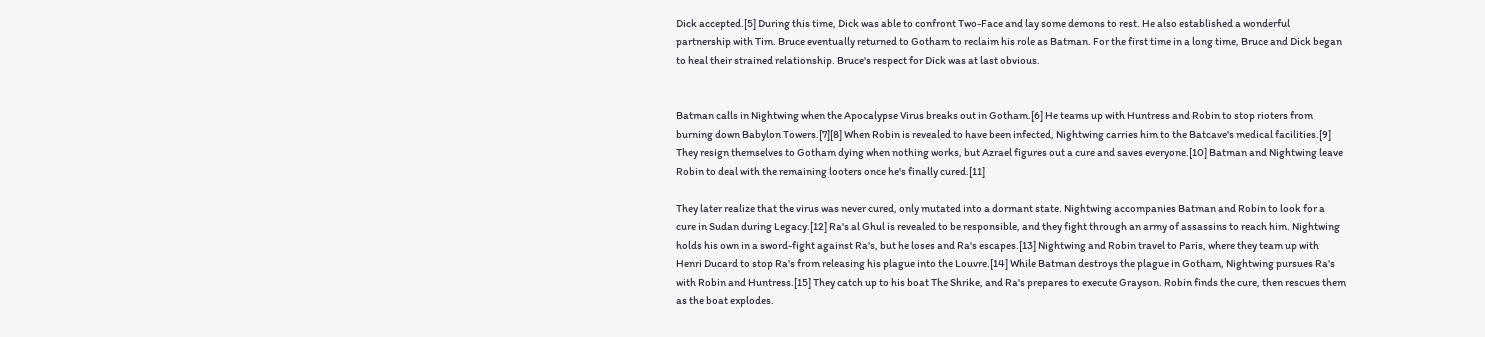Dick accepted.[5] During this time, Dick was able to confront Two-Face and lay some demons to rest. He also established a wonderful partnership with Tim. Bruce eventually returned to Gotham to reclaim his role as Batman. For the first time in a long time, Bruce and Dick began to heal their strained relationship. Bruce's respect for Dick was at last obvious.


Batman calls in Nightwing when the Apocalypse Virus breaks out in Gotham.[6] He teams up with Huntress and Robin to stop rioters from burning down Babylon Towers.[7][8] When Robin is revealed to have been infected, Nightwing carries him to the Batcave's medical facilities.[9] They resign themselves to Gotham dying when nothing works, but Azrael figures out a cure and saves everyone.[10] Batman and Nightwing leave Robin to deal with the remaining looters once he's finally cured.[11]

They later realize that the virus was never cured, only mutated into a dormant state. Nightwing accompanies Batman and Robin to look for a cure in Sudan during Legacy.[12] Ra's al Ghul is revealed to be responsible, and they fight through an army of assassins to reach him. Nightwing holds his own in a sword-fight against Ra's, but he loses and Ra's escapes.[13] Nightwing and Robin travel to Paris, where they team up with Henri Ducard to stop Ra's from releasing his plague into the Louvre.[14] While Batman destroys the plague in Gotham, Nightwing pursues Ra's with Robin and Huntress.[15] They catch up to his boat The Shrike, and Ra's prepares to execute Grayson. Robin finds the cure, then rescues them as the boat explodes.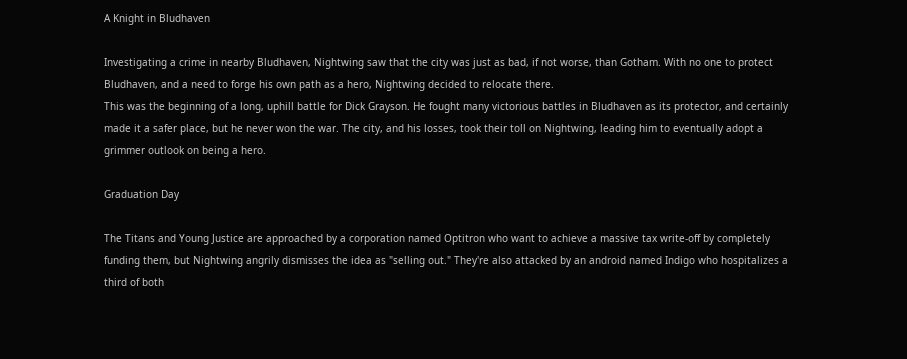A Knight in Bludhaven

Investigating a crime in nearby Bludhaven, Nightwing saw that the city was just as bad, if not worse, than Gotham. With no one to protect Bludhaven, and a need to forge his own path as a hero, Nightwing decided to relocate there.
This was the beginning of a long, uphill battle for Dick Grayson. He fought many victorious battles in Bludhaven as its protector, and certainly made it a safer place, but he never won the war. The city, and his losses, took their toll on Nightwing, leading him to eventually adopt a grimmer outlook on being a hero.

Graduation Day

The Titans and Young Justice are approached by a corporation named Optitron who want to achieve a massive tax write-off by completely funding them, but Nightwing angrily dismisses the idea as "selling out." They're also attacked by an android named Indigo who hospitalizes a third of both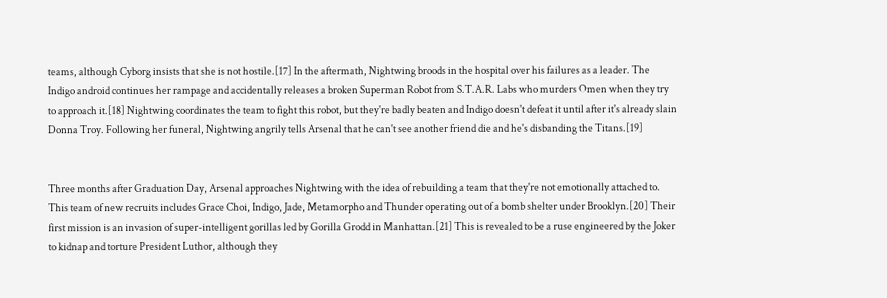teams, although Cyborg insists that she is not hostile.[17] In the aftermath, Nightwing broods in the hospital over his failures as a leader. The Indigo android continues her rampage and accidentally releases a broken Superman Robot from S.T.A.R. Labs who murders Omen when they try to approach it.[18] Nightwing coordinates the team to fight this robot, but they're badly beaten and Indigo doesn't defeat it until after it's already slain Donna Troy. Following her funeral, Nightwing angrily tells Arsenal that he can't see another friend die and he's disbanding the Titans.[19]


Three months after Graduation Day, Arsenal approaches Nightwing with the idea of rebuilding a team that they're not emotionally attached to. This team of new recruits includes Grace Choi, Indigo, Jade, Metamorpho and Thunder operating out of a bomb shelter under Brooklyn.[20] Their first mission is an invasion of super-intelligent gorillas led by Gorilla Grodd in Manhattan.[21] This is revealed to be a ruse engineered by the Joker to kidnap and torture President Luthor, although they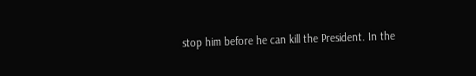stop him before he can kill the President. In the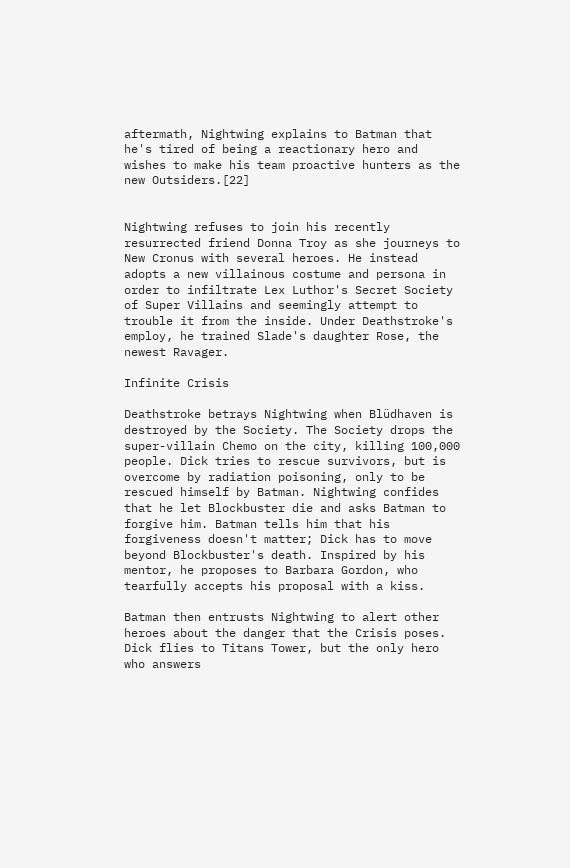aftermath, Nightwing explains to Batman that he's tired of being a reactionary hero and wishes to make his team proactive hunters as the new Outsiders.[22]


Nightwing refuses to join his recently resurrected friend Donna Troy as she journeys to New Cronus with several heroes. He instead adopts a new villainous costume and persona in order to infiltrate Lex Luthor's Secret Society of Super Villains and seemingly attempt to trouble it from the inside. Under Deathstroke's employ, he trained Slade's daughter Rose, the newest Ravager.

Infinite Crisis

Deathstroke betrays Nightwing when Blüdhaven is destroyed by the Society. The Society drops the super-villain Chemo on the city, killing 100,000 people. Dick tries to rescue survivors, but is overcome by radiation poisoning, only to be rescued himself by Batman. Nightwing confides that he let Blockbuster die and asks Batman to forgive him. Batman tells him that his forgiveness doesn't matter; Dick has to move beyond Blockbuster's death. Inspired by his mentor, he proposes to Barbara Gordon, who tearfully accepts his proposal with a kiss.

Batman then entrusts Nightwing to alert other heroes about the danger that the Crisis poses. Dick flies to Titans Tower, but the only hero who answers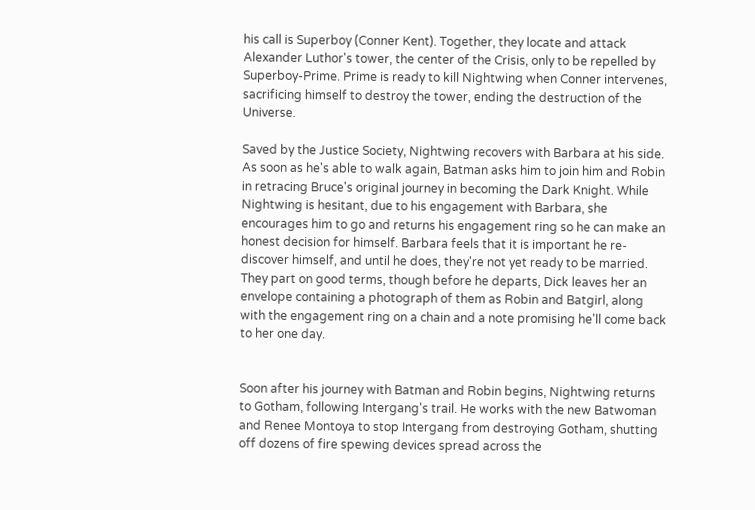his call is Superboy (Conner Kent). Together, they locate and attack Alexander Luthor's tower, the center of the Crisis, only to be repelled by Superboy-Prime. Prime is ready to kill Nightwing when Conner intervenes, sacrificing himself to destroy the tower, ending the destruction of the Universe.

Saved by the Justice Society, Nightwing recovers with Barbara at his side. As soon as he's able to walk again, Batman asks him to join him and Robin in retracing Bruce's original journey in becoming the Dark Knight. While Nightwing is hesitant, due to his engagement with Barbara, she encourages him to go and returns his engagement ring so he can make an honest decision for himself. Barbara feels that it is important he re-discover himself, and until he does, they're not yet ready to be married. They part on good terms, though before he departs, Dick leaves her an envelope containing a photograph of them as Robin and Batgirl, along with the engagement ring on a chain and a note promising he'll come back to her one day.


Soon after his journey with Batman and Robin begins, Nightwing returns to Gotham, following Intergang's trail. He works with the new Batwoman and Renee Montoya to stop Intergang from destroying Gotham, shutting off dozens of fire spewing devices spread across the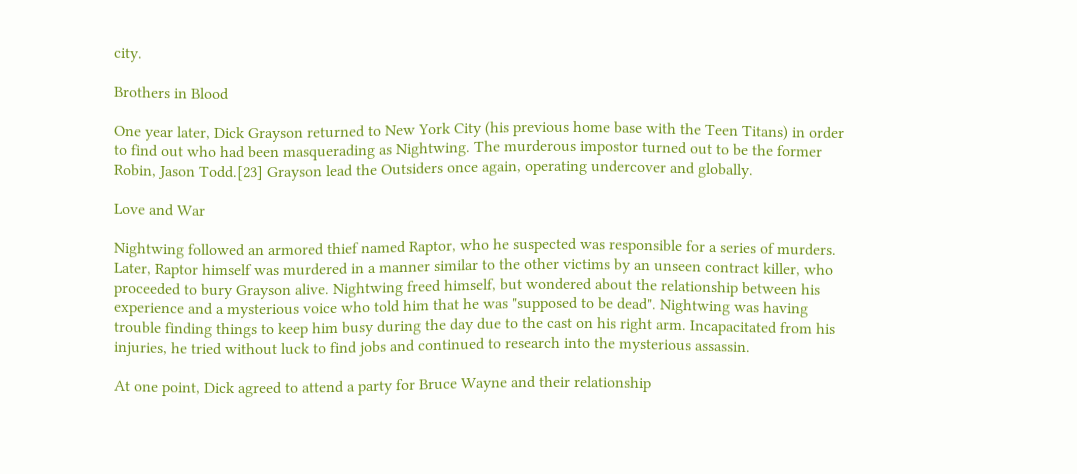city.

Brothers in Blood

One year later, Dick Grayson returned to New York City (his previous home base with the Teen Titans) in order to find out who had been masquerading as Nightwing. The murderous impostor turned out to be the former Robin, Jason Todd.[23] Grayson lead the Outsiders once again, operating undercover and globally.

Love and War

Nightwing followed an armored thief named Raptor, who he suspected was responsible for a series of murders. Later, Raptor himself was murdered in a manner similar to the other victims by an unseen contract killer, who proceeded to bury Grayson alive. Nightwing freed himself, but wondered about the relationship between his experience and a mysterious voice who told him that he was "supposed to be dead". Nightwing was having trouble finding things to keep him busy during the day due to the cast on his right arm. Incapacitated from his injuries, he tried without luck to find jobs and continued to research into the mysterious assassin.

At one point, Dick agreed to attend a party for Bruce Wayne and their relationship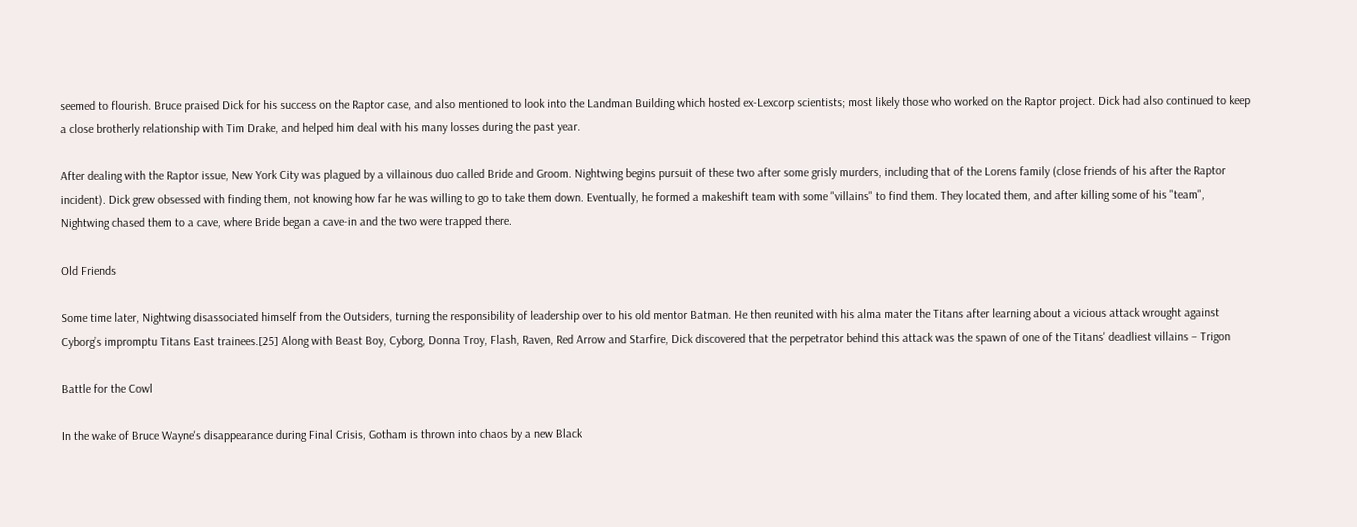seemed to flourish. Bruce praised Dick for his success on the Raptor case, and also mentioned to look into the Landman Building which hosted ex-Lexcorp scientists; most likely those who worked on the Raptor project. Dick had also continued to keep a close brotherly relationship with Tim Drake, and helped him deal with his many losses during the past year.

After dealing with the Raptor issue, New York City was plagued by a villainous duo called Bride and Groom. Nightwing begins pursuit of these two after some grisly murders, including that of the Lorens family (close friends of his after the Raptor incident). Dick grew obsessed with finding them, not knowing how far he was willing to go to take them down. Eventually, he formed a makeshift team with some "villains" to find them. They located them, and after killing some of his "team", Nightwing chased them to a cave, where Bride began a cave-in and the two were trapped there.

Old Friends

Some time later, Nightwing disassociated himself from the Outsiders, turning the responsibility of leadership over to his old mentor Batman. He then reunited with his alma mater the Titans after learning about a vicious attack wrought against Cyborg’s impromptu Titans East trainees.[25] Along with Beast Boy, Cyborg, Donna Troy, Flash, Raven, Red Arrow and Starfire, Dick discovered that the perpetrator behind this attack was the spawn of one of the Titans' deadliest villains – Trigon

Battle for the Cowl

In the wake of Bruce Wayne's disappearance during Final Crisis, Gotham is thrown into chaos by a new Black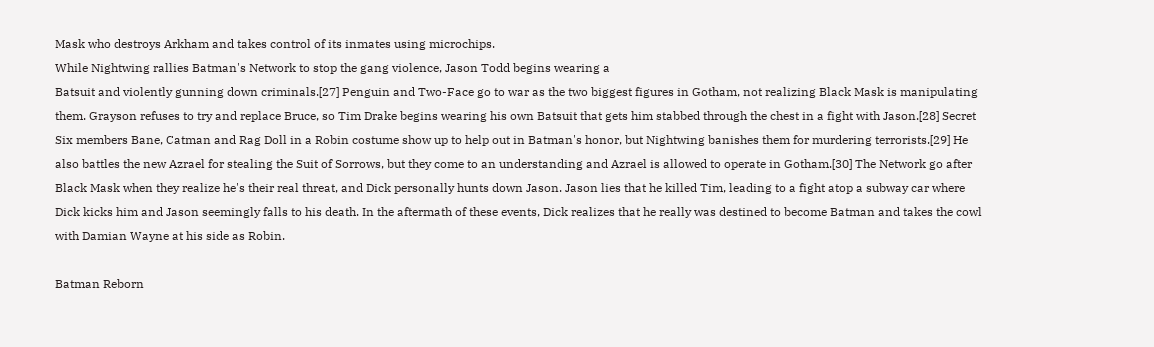Mask who destroys Arkham and takes control of its inmates using microchips.
While Nightwing rallies Batman's Network to stop the gang violence, Jason Todd begins wearing a
Batsuit and violently gunning down criminals.[27] Penguin and Two-Face go to war as the two biggest figures in Gotham, not realizing Black Mask is manipulating them. Grayson refuses to try and replace Bruce, so Tim Drake begins wearing his own Batsuit that gets him stabbed through the chest in a fight with Jason.[28] Secret Six members Bane, Catman and Rag Doll in a Robin costume show up to help out in Batman's honor, but Nightwing banishes them for murdering terrorists.[29] He also battles the new Azrael for stealing the Suit of Sorrows, but they come to an understanding and Azrael is allowed to operate in Gotham.[30] The Network go after Black Mask when they realize he's their real threat, and Dick personally hunts down Jason. Jason lies that he killed Tim, leading to a fight atop a subway car where Dick kicks him and Jason seemingly falls to his death. In the aftermath of these events, Dick realizes that he really was destined to become Batman and takes the cowl with Damian Wayne at his side as Robin.

Batman Reborn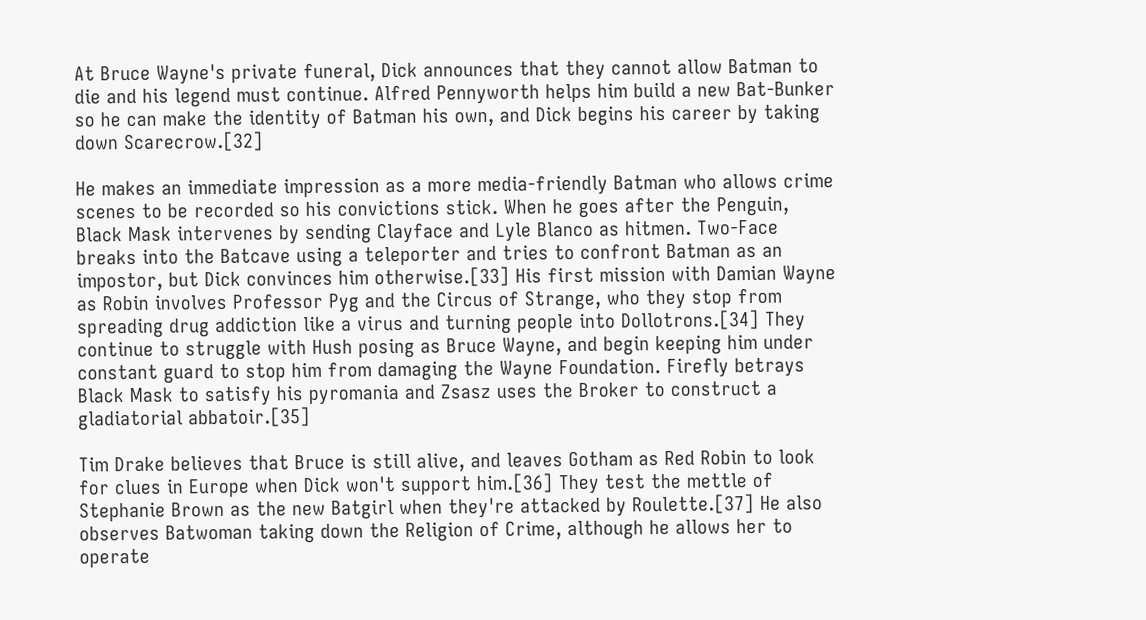At Bruce Wayne's private funeral, Dick announces that they cannot allow Batman to die and his legend must continue. Alfred Pennyworth helps him build a new Bat-Bunker so he can make the identity of Batman his own, and Dick begins his career by taking down Scarecrow.[32]

He makes an immediate impression as a more media-friendly Batman who allows crime scenes to be recorded so his convictions stick. When he goes after the Penguin, Black Mask intervenes by sending Clayface and Lyle Blanco as hitmen. Two-Face breaks into the Batcave using a teleporter and tries to confront Batman as an impostor, but Dick convinces him otherwise.[33] His first mission with Damian Wayne as Robin involves Professor Pyg and the Circus of Strange, who they stop from spreading drug addiction like a virus and turning people into Dollotrons.[34] They continue to struggle with Hush posing as Bruce Wayne, and begin keeping him under constant guard to stop him from damaging the Wayne Foundation. Firefly betrays Black Mask to satisfy his pyromania and Zsasz uses the Broker to construct a gladiatorial abbatoir.[35]

Tim Drake believes that Bruce is still alive, and leaves Gotham as Red Robin to look for clues in Europe when Dick won't support him.[36] They test the mettle of Stephanie Brown as the new Batgirl when they're attacked by Roulette.[37] He also observes Batwoman taking down the Religion of Crime, although he allows her to operate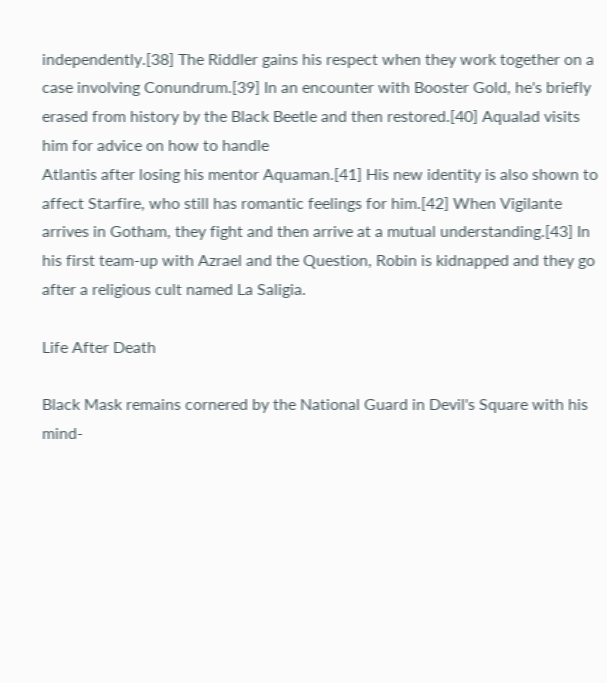independently.[38] The Riddler gains his respect when they work together on a case involving Conundrum.[39] In an encounter with Booster Gold, he's briefly erased from history by the Black Beetle and then restored.[40] Aqualad visits him for advice on how to handle
Atlantis after losing his mentor Aquaman.[41] His new identity is also shown to affect Starfire, who still has romantic feelings for him.[42] When Vigilante arrives in Gotham, they fight and then arrive at a mutual understanding.[43] In his first team-up with Azrael and the Question, Robin is kidnapped and they go after a religious cult named La Saligia.

Life After Death

Black Mask remains cornered by the National Guard in Devil's Square with his mind-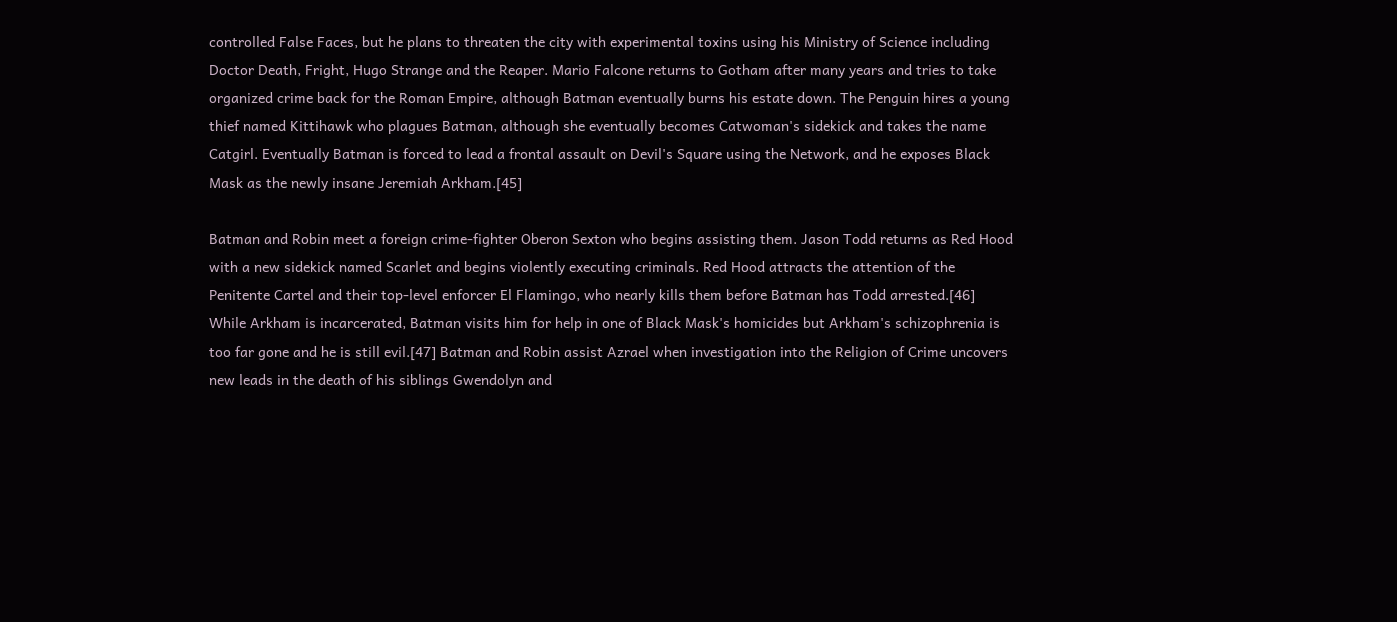controlled False Faces, but he plans to threaten the city with experimental toxins using his Ministry of Science including Doctor Death, Fright, Hugo Strange and the Reaper. Mario Falcone returns to Gotham after many years and tries to take organized crime back for the Roman Empire, although Batman eventually burns his estate down. The Penguin hires a young thief named Kittihawk who plagues Batman, although she eventually becomes Catwoman's sidekick and takes the name Catgirl. Eventually Batman is forced to lead a frontal assault on Devil's Square using the Network, and he exposes Black Mask as the newly insane Jeremiah Arkham.[45]

Batman and Robin meet a foreign crime-fighter Oberon Sexton who begins assisting them. Jason Todd returns as Red Hood with a new sidekick named Scarlet and begins violently executing criminals. Red Hood attracts the attention of the Penitente Cartel and their top-level enforcer El Flamingo, who nearly kills them before Batman has Todd arrested.[46] While Arkham is incarcerated, Batman visits him for help in one of Black Mask's homicides but Arkham's schizophrenia is too far gone and he is still evil.[47] Batman and Robin assist Azrael when investigation into the Religion of Crime uncovers new leads in the death of his siblings Gwendolyn and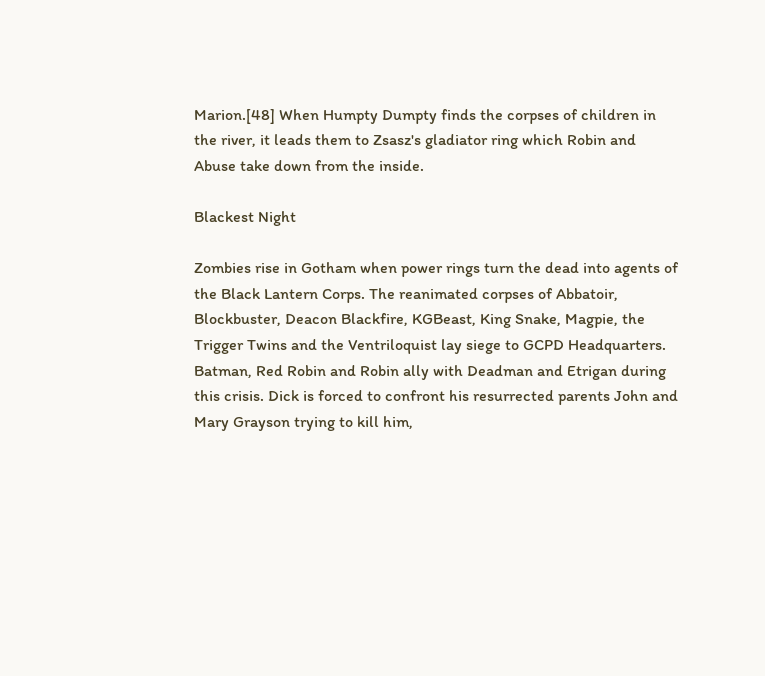Marion.[48] When Humpty Dumpty finds the corpses of children in the river, it leads them to Zsasz's gladiator ring which Robin and Abuse take down from the inside.

Blackest Night

Zombies rise in Gotham when power rings turn the dead into agents of the Black Lantern Corps. The reanimated corpses of Abbatoir, Blockbuster, Deacon Blackfire, KGBeast, King Snake, Magpie, the Trigger Twins and the Ventriloquist lay siege to GCPD Headquarters. Batman, Red Robin and Robin ally with Deadman and Etrigan during this crisis. Dick is forced to confront his resurrected parents John and Mary Grayson trying to kill him,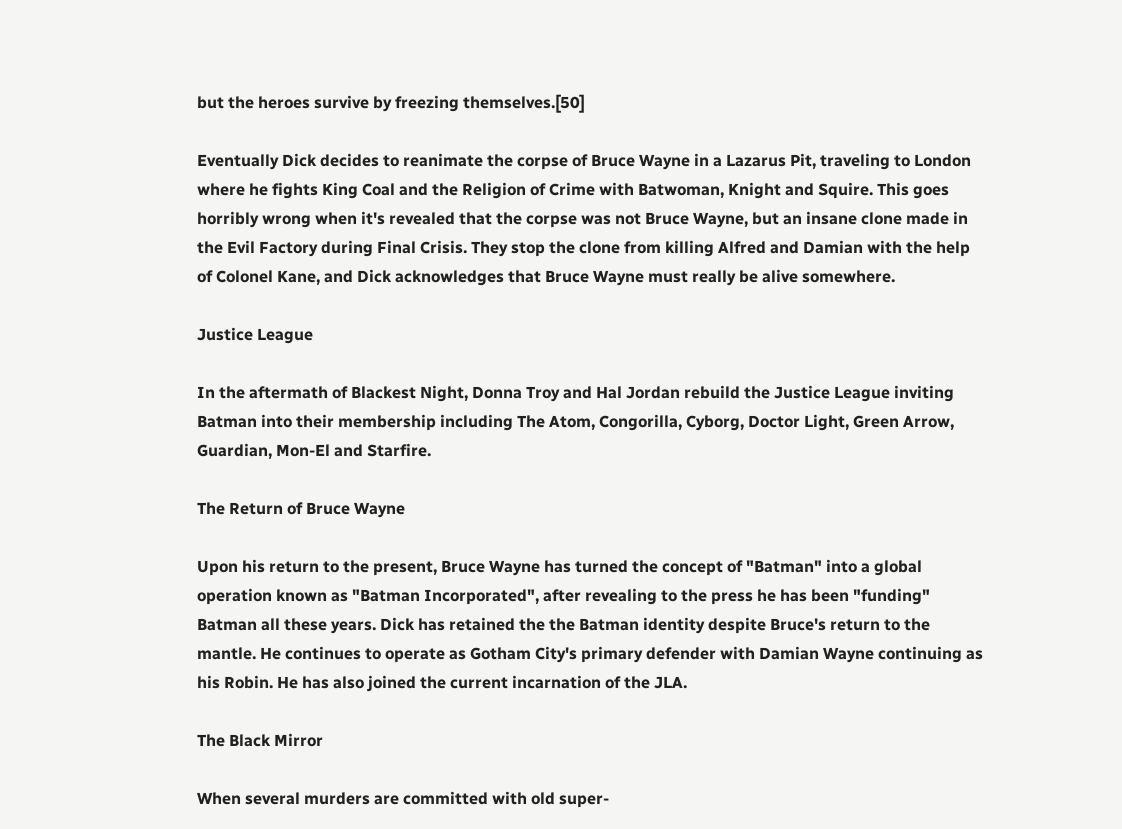but the heroes survive by freezing themselves.[50]

Eventually Dick decides to reanimate the corpse of Bruce Wayne in a Lazarus Pit, traveling to London where he fights King Coal and the Religion of Crime with Batwoman, Knight and Squire. This goes horribly wrong when it's revealed that the corpse was not Bruce Wayne, but an insane clone made in the Evil Factory during Final Crisis. They stop the clone from killing Alfred and Damian with the help of Colonel Kane, and Dick acknowledges that Bruce Wayne must really be alive somewhere.

Justice League

In the aftermath of Blackest Night, Donna Troy and Hal Jordan rebuild the Justice League inviting Batman into their membership including The Atom, Congorilla, Cyborg, Doctor Light, Green Arrow, Guardian, Mon-El and Starfire.

The Return of Bruce Wayne

Upon his return to the present, Bruce Wayne has turned the concept of "Batman" into a global operation known as "Batman Incorporated", after revealing to the press he has been "funding" Batman all these years. Dick has retained the the Batman identity despite Bruce's return to the mantle. He continues to operate as Gotham City's primary defender with Damian Wayne continuing as his Robin. He has also joined the current incarnation of the JLA.

The Black Mirror

When several murders are committed with old super-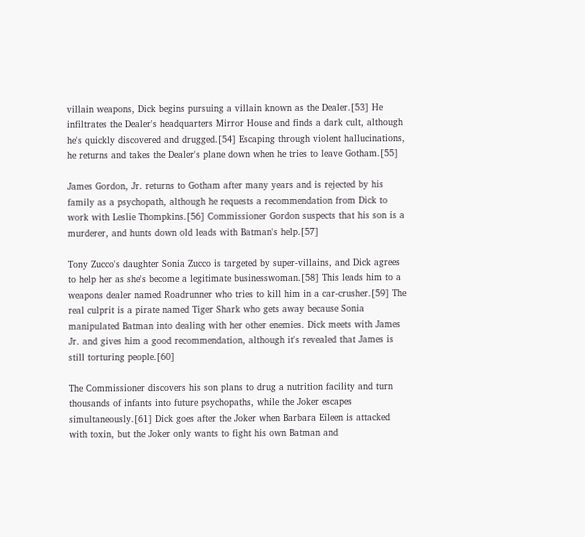villain weapons, Dick begins pursuing a villain known as the Dealer.[53] He infiltrates the Dealer's headquarters Mirror House and finds a dark cult, although he's quickly discovered and drugged.[54] Escaping through violent hallucinations, he returns and takes the Dealer's plane down when he tries to leave Gotham.[55]

James Gordon, Jr. returns to Gotham after many years and is rejected by his family as a psychopath, although he requests a recommendation from Dick to work with Leslie Thompkins.[56] Commissioner Gordon suspects that his son is a murderer, and hunts down old leads with Batman's help.[57]

Tony Zucco's daughter Sonia Zucco is targeted by super-villains, and Dick agrees to help her as she's become a legitimate businesswoman.[58] This leads him to a weapons dealer named Roadrunner who tries to kill him in a car-crusher.[59] The real culprit is a pirate named Tiger Shark who gets away because Sonia manipulated Batman into dealing with her other enemies. Dick meets with James Jr. and gives him a good recommendation, although it's revealed that James is still torturing people.[60]

The Commissioner discovers his son plans to drug a nutrition facility and turn thousands of infants into future psychopaths, while the Joker escapes simultaneously.[61] Dick goes after the Joker when Barbara Eileen is attacked with toxin, but the Joker only wants to fight his own Batman and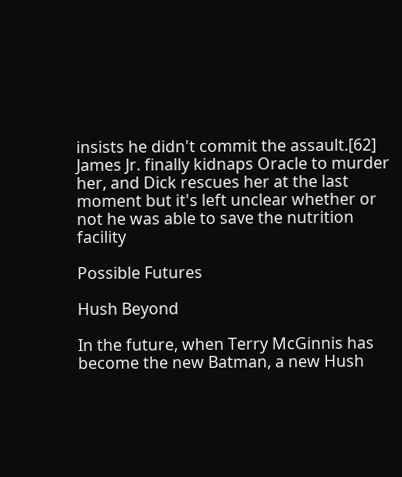insists he didn't commit the assault.[62] James Jr. finally kidnaps Oracle to murder her, and Dick rescues her at the last moment but it's left unclear whether or not he was able to save the nutrition facility

Possible Futures

Hush Beyond

In the future, when Terry McGinnis has become the new Batman, a new Hush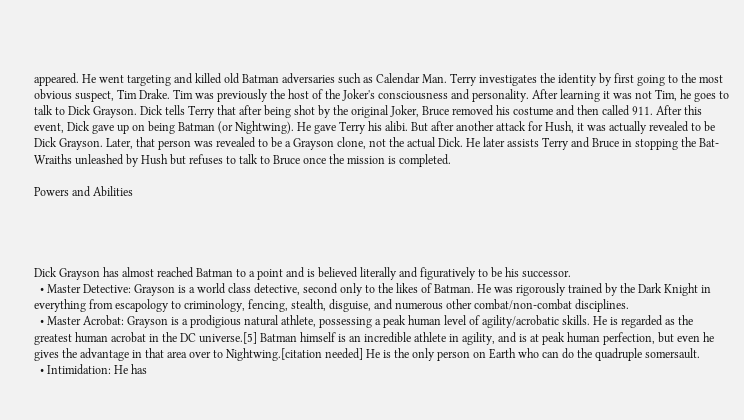appeared. He went targeting and killed old Batman adversaries such as Calendar Man. Terry investigates the identity by first going to the most obvious suspect, Tim Drake. Tim was previously the host of the Joker's consciousness and personality. After learning it was not Tim, he goes to talk to Dick Grayson. Dick tells Terry that after being shot by the original Joker, Bruce removed his costume and then called 911. After this event, Dick gave up on being Batman (or Nightwing). He gave Terry his alibi. But after another attack for Hush, it was actually revealed to be Dick Grayson. Later, that person was revealed to be a Grayson clone, not the actual Dick. He later assists Terry and Bruce in stopping the Bat-Wraiths unleashed by Hush but refuses to talk to Bruce once the mission is completed.

Powers and Abilities




Dick Grayson has almost reached Batman to a point and is believed literally and figuratively to be his successor.
  • Master Detective: Grayson is a world class detective, second only to the likes of Batman. He was rigorously trained by the Dark Knight in everything from escapology to criminology, fencing, stealth, disguise, and numerous other combat/non-combat disciplines.
  • Master Acrobat: Grayson is a prodigious natural athlete, possessing a peak human level of agility/acrobatic skills. He is regarded as the greatest human acrobat in the DC universe.[5] Batman himself is an incredible athlete in agility, and is at peak human perfection, but even he gives the advantage in that area over to Nightwing.[citation needed] He is the only person on Earth who can do the quadruple somersault.
  • Intimidation: He has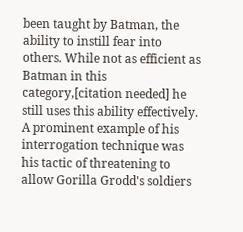been taught by Batman, the ability to instill fear into others. While not as efficient as Batman in this category,[citation needed] he still uses this ability effectively. A prominent example of his interrogation technique was his tactic of threatening to allow Gorilla Grodd's soldiers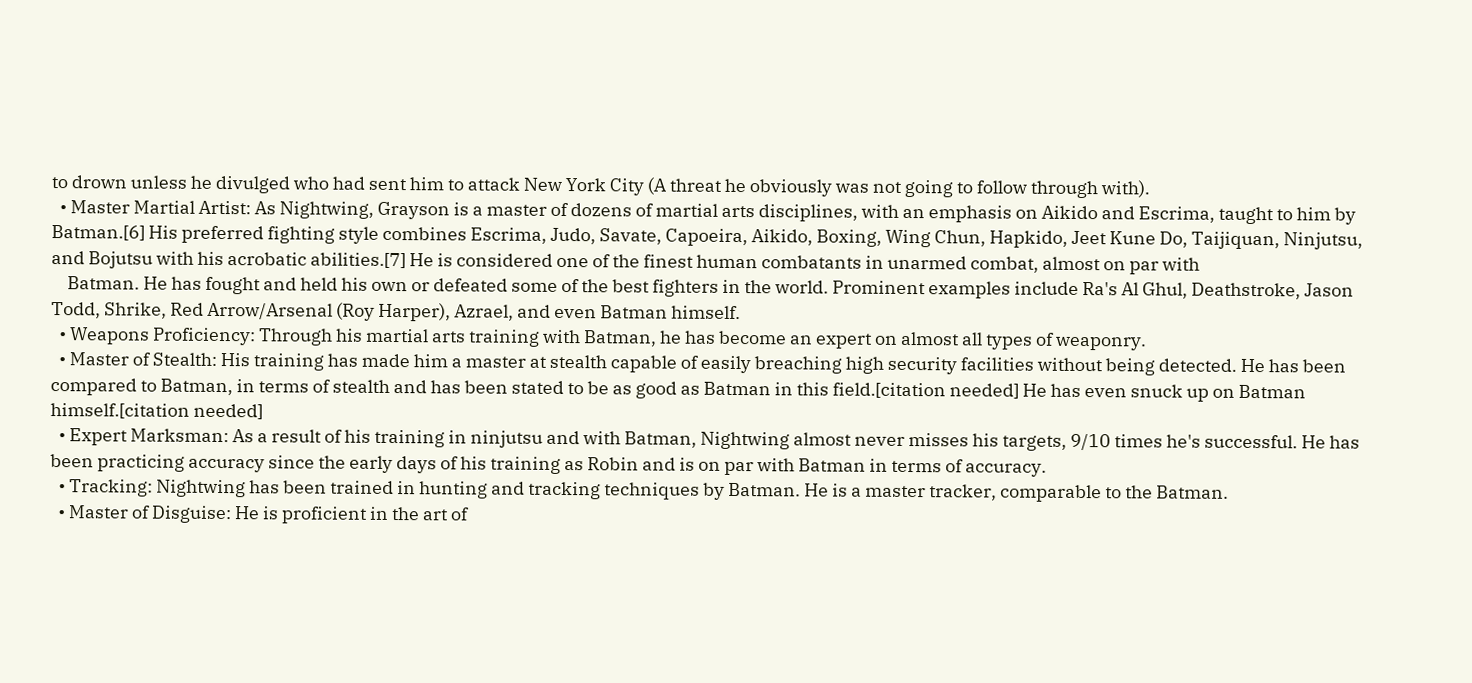to drown unless he divulged who had sent him to attack New York City (A threat he obviously was not going to follow through with).
  • Master Martial Artist: As Nightwing, Grayson is a master of dozens of martial arts disciplines, with an emphasis on Aikido and Escrima, taught to him by Batman.[6] His preferred fighting style combines Escrima, Judo, Savate, Capoeira, Aikido, Boxing, Wing Chun, Hapkido, Jeet Kune Do, Taijiquan, Ninjutsu, and Bojutsu with his acrobatic abilities.[7] He is considered one of the finest human combatants in unarmed combat, almost on par with
    Batman. He has fought and held his own or defeated some of the best fighters in the world. Prominent examples include Ra's Al Ghul, Deathstroke, Jason Todd, Shrike, Red Arrow/Arsenal (Roy Harper), Azrael, and even Batman himself.
  • Weapons Proficiency: Through his martial arts training with Batman, he has become an expert on almost all types of weaponry.
  • Master of Stealth: His training has made him a master at stealth capable of easily breaching high security facilities without being detected. He has been compared to Batman, in terms of stealth and has been stated to be as good as Batman in this field.[citation needed] He has even snuck up on Batman himself.[citation needed]
  • Expert Marksman: As a result of his training in ninjutsu and with Batman, Nightwing almost never misses his targets, 9/10 times he's successful. He has been practicing accuracy since the early days of his training as Robin and is on par with Batman in terms of accuracy.
  • Tracking: Nightwing has been trained in hunting and tracking techniques by Batman. He is a master tracker, comparable to the Batman.
  • Master of Disguise: He is proficient in the art of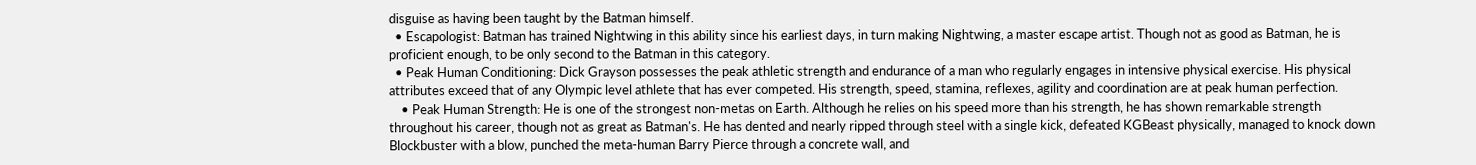disguise as having been taught by the Batman himself.
  • Escapologist: Batman has trained Nightwing in this ability since his earliest days, in turn making Nightwing, a master escape artist. Though not as good as Batman, he is proficient enough, to be only second to the Batman in this category.
  • Peak Human Conditioning: Dick Grayson possesses the peak athletic strength and endurance of a man who regularly engages in intensive physical exercise. His physical attributes exceed that of any Olympic level athlete that has ever competed. His strength, speed, stamina, reflexes, agility and coordination are at peak human perfection.
    • Peak Human Strength: He is one of the strongest non-metas on Earth. Although he relies on his speed more than his strength, he has shown remarkable strength throughout his career, though not as great as Batman's. He has dented and nearly ripped through steel with a single kick, defeated KGBeast physically, managed to knock down Blockbuster with a blow, punched the meta-human Barry Pierce through a concrete wall, and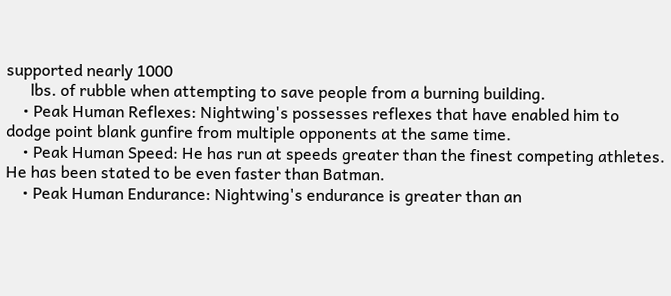supported nearly 1000
      lbs. of rubble when attempting to save people from a burning building.
    • Peak Human Reflexes: Nightwing's possesses reflexes that have enabled him to dodge point blank gunfire from multiple opponents at the same time.
    • Peak Human Speed: He has run at speeds greater than the finest competing athletes. He has been stated to be even faster than Batman.
    • Peak Human Endurance: Nightwing's endurance is greater than an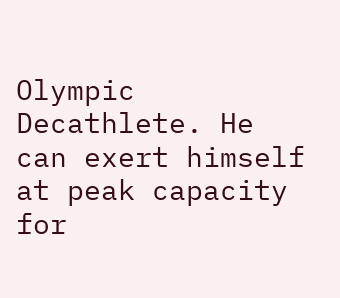Olympic Decathlete. He can exert himself at peak capacity for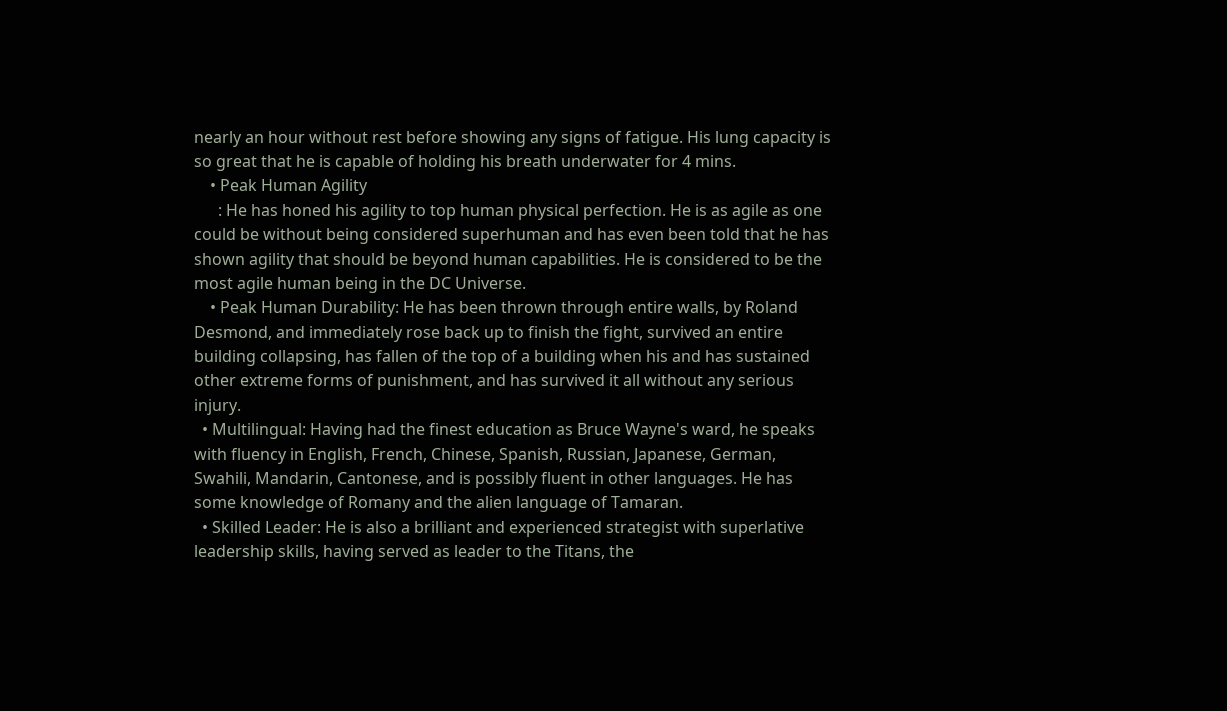nearly an hour without rest before showing any signs of fatigue. His lung capacity is so great that he is capable of holding his breath underwater for 4 mins.
    • Peak Human Agility
      : He has honed his agility to top human physical perfection. He is as agile as one could be without being considered superhuman and has even been told that he has shown agility that should be beyond human capabilities. He is considered to be the most agile human being in the DC Universe.
    • Peak Human Durability: He has been thrown through entire walls, by Roland Desmond, and immediately rose back up to finish the fight, survived an entire building collapsing, has fallen of the top of a building when his and has sustained other extreme forms of punishment, and has survived it all without any serious injury.
  • Multilingual: Having had the finest education as Bruce Wayne's ward, he speaks with fluency in English, French, Chinese, Spanish, Russian, Japanese, German, Swahili, Mandarin, Cantonese, and is possibly fluent in other languages. He has some knowledge of Romany and the alien language of Tamaran.
  • Skilled Leader: He is also a brilliant and experienced strategist with superlative leadership skills, having served as leader to the Titans, the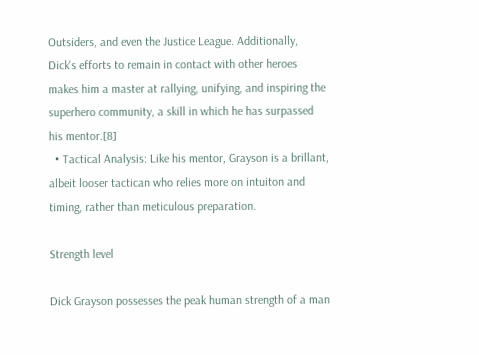Outsiders, and even the Justice League. Additionally, Dick's efforts to remain in contact with other heroes makes him a master at rallying, unifying, and inspiring the superhero community, a skill in which he has surpassed his mentor.[8]
  • Tactical Analysis: Like his mentor, Grayson is a brillant, albeit looser tactican who relies more on intuiton and timing, rather than meticulous preparation.

Strength level

Dick Grayson possesses the peak human strength of a man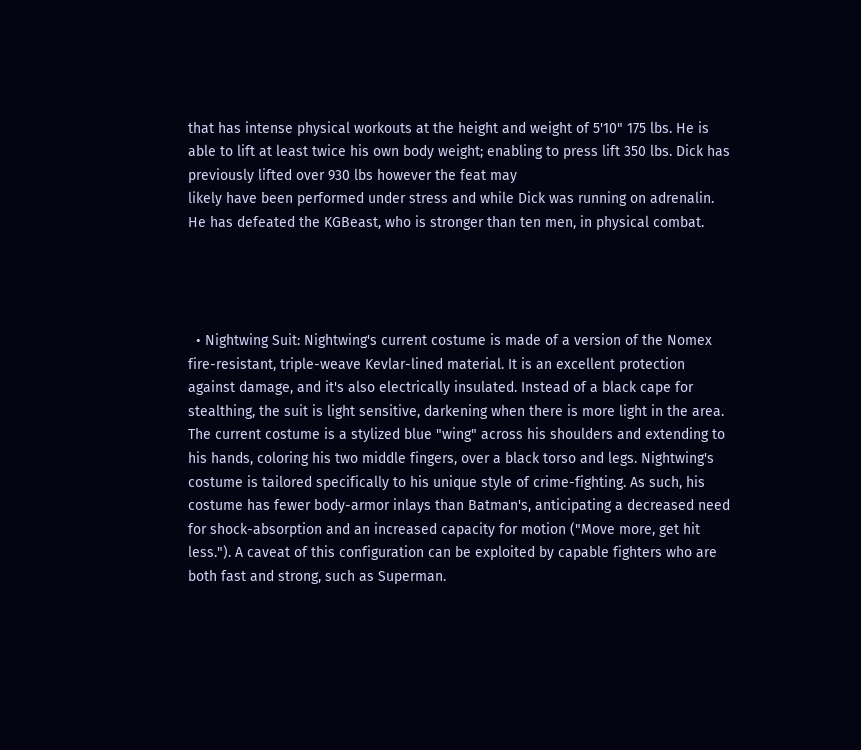that has intense physical workouts at the height and weight of 5'10" 175 lbs. He is able to lift at least twice his own body weight; enabling to press lift 350 lbs. Dick has previously lifted over 930 lbs however the feat may
likely have been performed under stress and while Dick was running on adrenalin. He has defeated the KGBeast, who is stronger than ten men, in physical combat.




  • Nightwing Suit: Nightwing's current costume is made of a version of the Nomex fire-resistant, triple-weave Kevlar-lined material. It is an excellent protection against damage, and it's also electrically insulated. Instead of a black cape for stealthing, the suit is light sensitive, darkening when there is more light in the area. The current costume is a stylized blue "wing" across his shoulders and extending to his hands, coloring his two middle fingers, over a black torso and legs. Nightwing's costume is tailored specifically to his unique style of crime-fighting. As such, his costume has fewer body-armor inlays than Batman's, anticipating a decreased need for shock-absorption and an increased capacity for motion ("Move more, get hit less."). A caveat of this configuration can be exploited by capable fighters who are both fast and strong, such as Superman.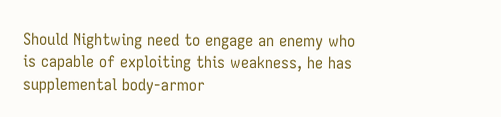Should Nightwing need to engage an enemy who is capable of exploiting this weakness, he has supplemental body-armor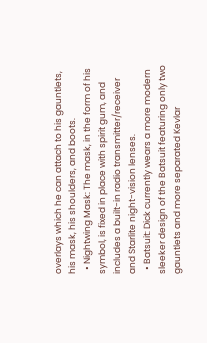overlays which he can attach to his gauntlets, his mask, his shoulders, and boots.
  • Nightwing Mask: The mask, in the form of his symbol, is fixed in place with spirit gum, and includes a built-in radio transmitter/receiver and Starlite night-vision lenses.
  • Batsuit: Dick currently wears a more modern sleeker design of the Batsuit featuring only two gauntlets and more separated Kevlar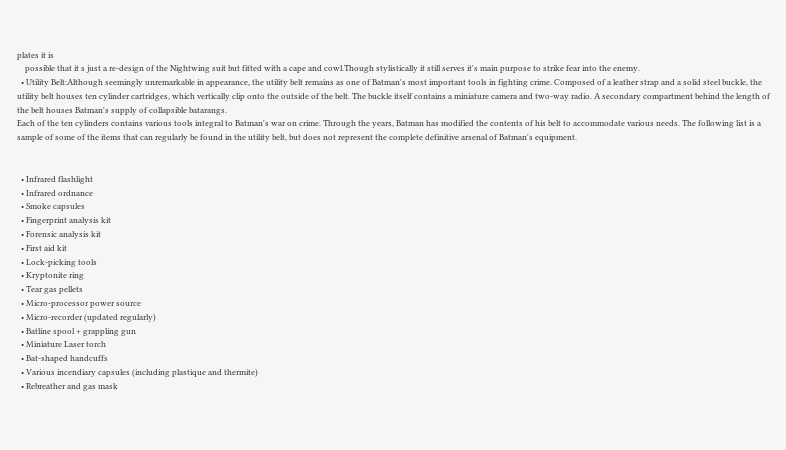plates it is
    possible that it s just a re-design of the Nightwing suit but fitted with a cape and cowl.Though stylistically it still serves it's main purpose to strike fear into the enemy.
  • Utility Belt:Although seemingly unremarkable in appearance, the utility belt remains as one of Batman's most important tools in fighting crime. Composed of a leather strap and a solid steel buckle, the utility belt houses ten cylinder cartridges, which vertically clip onto the outside of the belt. The buckle itself contains a miniature camera and two-way radio. A secondary compartment behind the length of the belt houses Batman's supply of collapsible batarangs.
Each of the ten cylinders contains various tools integral to Batman's war on crime. Through the years, Batman has modified the contents of his belt to accommodate various needs. The following list is a sample of some of the items that can regularly be found in the utility belt, but does not represent the complete definitive arsenal of Batman's equipment.


  • Infrared flashlight
  • Infrared ordnance
  • Smoke capsules
  • Fingerprint analysis kit
  • Forensic analysis kit
  • First aid kit
  • Lock-picking tools
  • Kryptonite ring
  • Tear gas pellets
  • Micro-processor power source
  • Micro-recorder (updated regularly)
  • Batline spool + grappling gun
  • Miniature Laser torch
  • Bat-shaped handcuffs
  • Various incendiary capsules (including plastique and thermite)
  • Rebreather and gas mask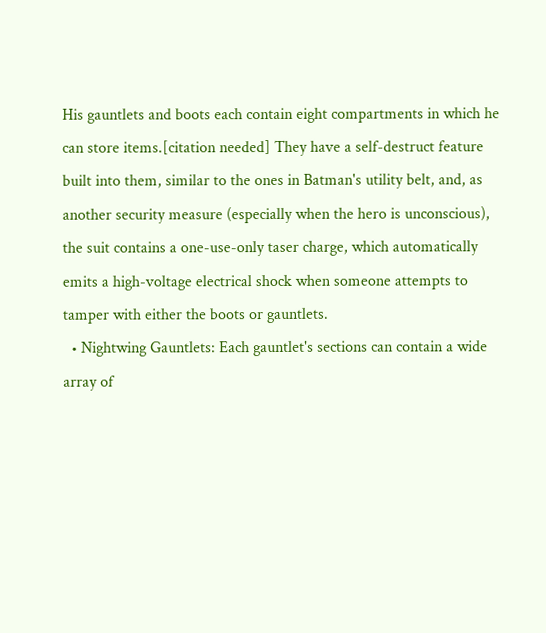His gauntlets and boots each contain eight compartments in which he can store items.[citation needed] They have a self-destruct feature built into them, similar to the ones in Batman's utility belt, and, as another security measure (especially when the hero is unconscious), the suit contains a one-use-only taser charge, which automatically emits a high-voltage electrical shock when someone attempts to tamper with either the boots or gauntlets.
  • Nightwing Gauntlets: Each gauntlet's sections can contain a wide array of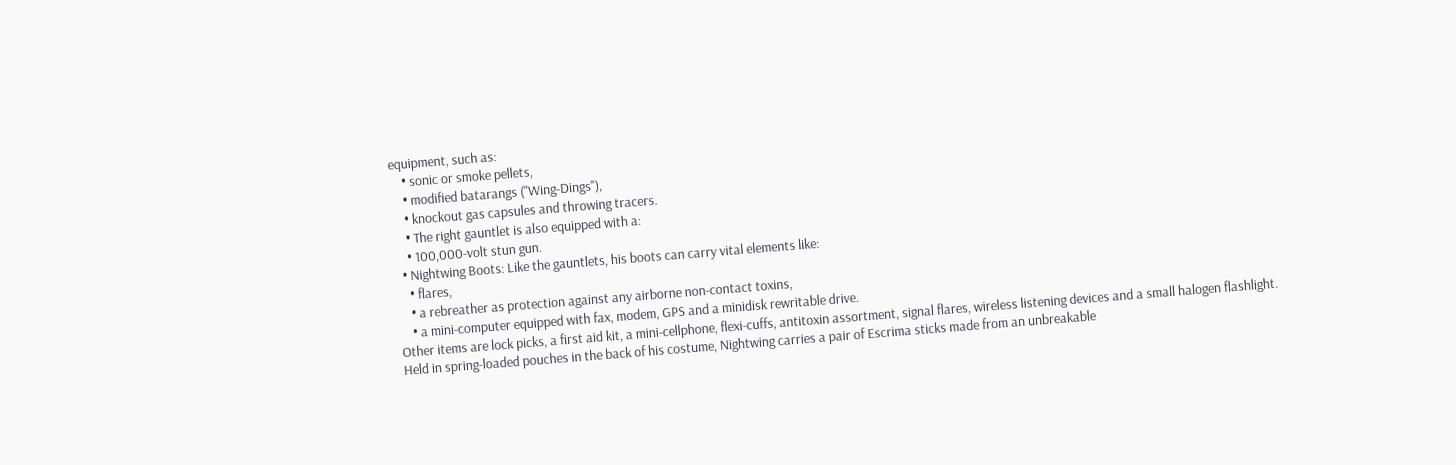equipment, such as:
    • sonic or smoke pellets,
    • modified batarangs ("Wing-Dings"),
    • knockout gas capsules and throwing tracers.
    • The right gauntlet is also equipped with a:
    • 100,000-volt stun gun.
  • Nightwing Boots: Like the gauntlets, his boots can carry vital elements like:
    • flares,
    • a rebreather as protection against any airborne non-contact toxins,
    • a mini-computer equipped with fax, modem, GPS and a minidisk rewritable drive.
Other items are lock picks, a first aid kit, a mini-cellphone, flexi-cuffs, antitoxin assortment, signal flares, wireless listening devices and a small halogen flashlight.
Held in spring-loaded pouches in the back of his costume, Nightwing carries a pair of Escrima sticks made from an unbreakable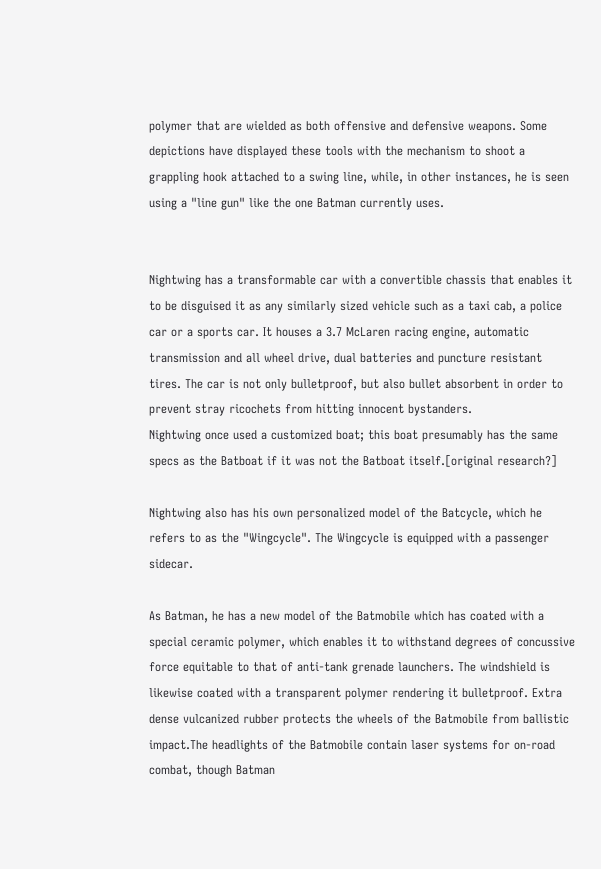polymer that are wielded as both offensive and defensive weapons. Some depictions have displayed these tools with the mechanism to shoot a grappling hook attached to a swing line, while, in other instances, he is seen using a "line gun" like the one Batman currently uses.


Nightwing has a transformable car with a convertible chassis that enables it to be disguised it as any similarly sized vehicle such as a taxi cab, a police car or a sports car. It houses a 3.7 McLaren racing engine, automatic transmission and all wheel drive, dual batteries and puncture resistant tires. The car is not only bulletproof, but also bullet absorbent in order to prevent stray ricochets from hitting innocent bystanders.
Nightwing once used a customized boat; this boat presumably has the same specs as the Batboat if it was not the Batboat itself.[original research?]

Nightwing also has his own personalized model of the Batcycle, which he refers to as the "Wingcycle". The Wingcycle is equipped with a passenger sidecar.

As Batman, he has a new model of the Batmobile which has coated with a special ceramic polymer, which enables it to withstand degrees of concussive force equitable to that of anti-tank grenade launchers. The windshield is likewise coated with a transparent polymer rendering it bulletproof. Extra dense vulcanized rubber protects the wheels of the Batmobile from ballistic impact.The headlights of the Batmobile contain laser systems for on-road combat, though Batman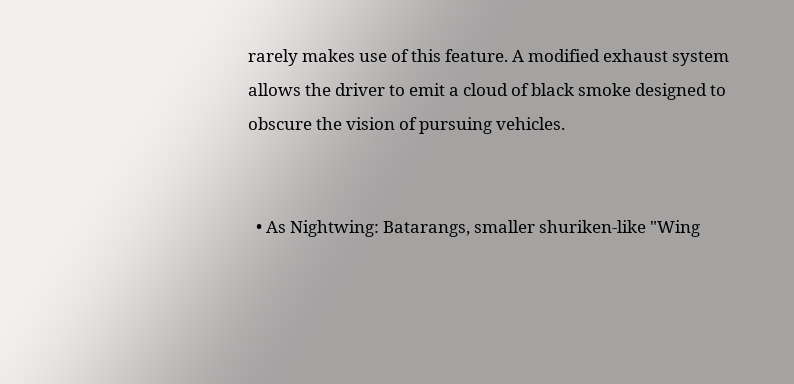rarely makes use of this feature. A modified exhaust system allows the driver to emit a cloud of black smoke designed to obscure the vision of pursuing vehicles.


  • As Nightwing: Batarangs, smaller shuriken-like "Wing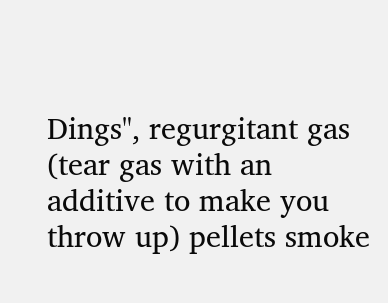Dings", regurgitant gas (tear gas with an additive to make you throw up) pellets smoke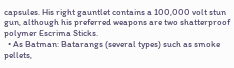capsules. His right gauntlet contains a 100,000 volt stun gun, although his preferred weapons are two shatterproof polymer Escrima Sticks.
  • As Batman: Batarangs (several types) such as smoke pellets,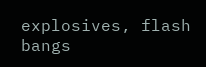explosives, flash bangs